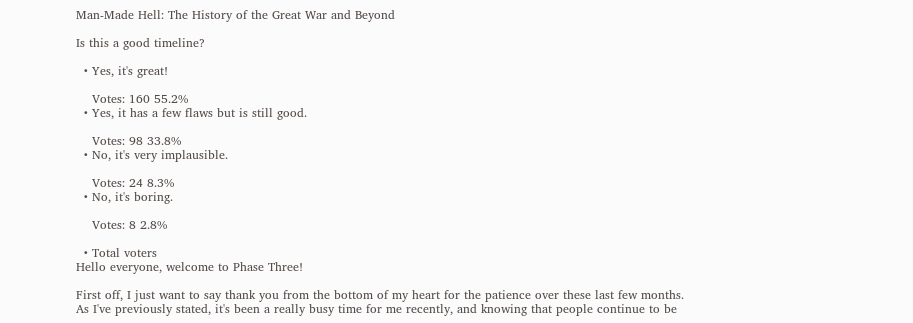Man-Made Hell: The History of the Great War and Beyond

Is this a good timeline?

  • Yes, it's great!

    Votes: 160 55.2%
  • Yes, it has a few flaws but is still good.

    Votes: 98 33.8%
  • No, it's very implausible.

    Votes: 24 8.3%
  • No, it's boring.

    Votes: 8 2.8%

  • Total voters
Hello everyone, welcome to Phase Three!

First off, I just want to say thank you from the bottom of my heart for the patience over these last few months. As I've previously stated, it's been a really busy time for me recently, and knowing that people continue to be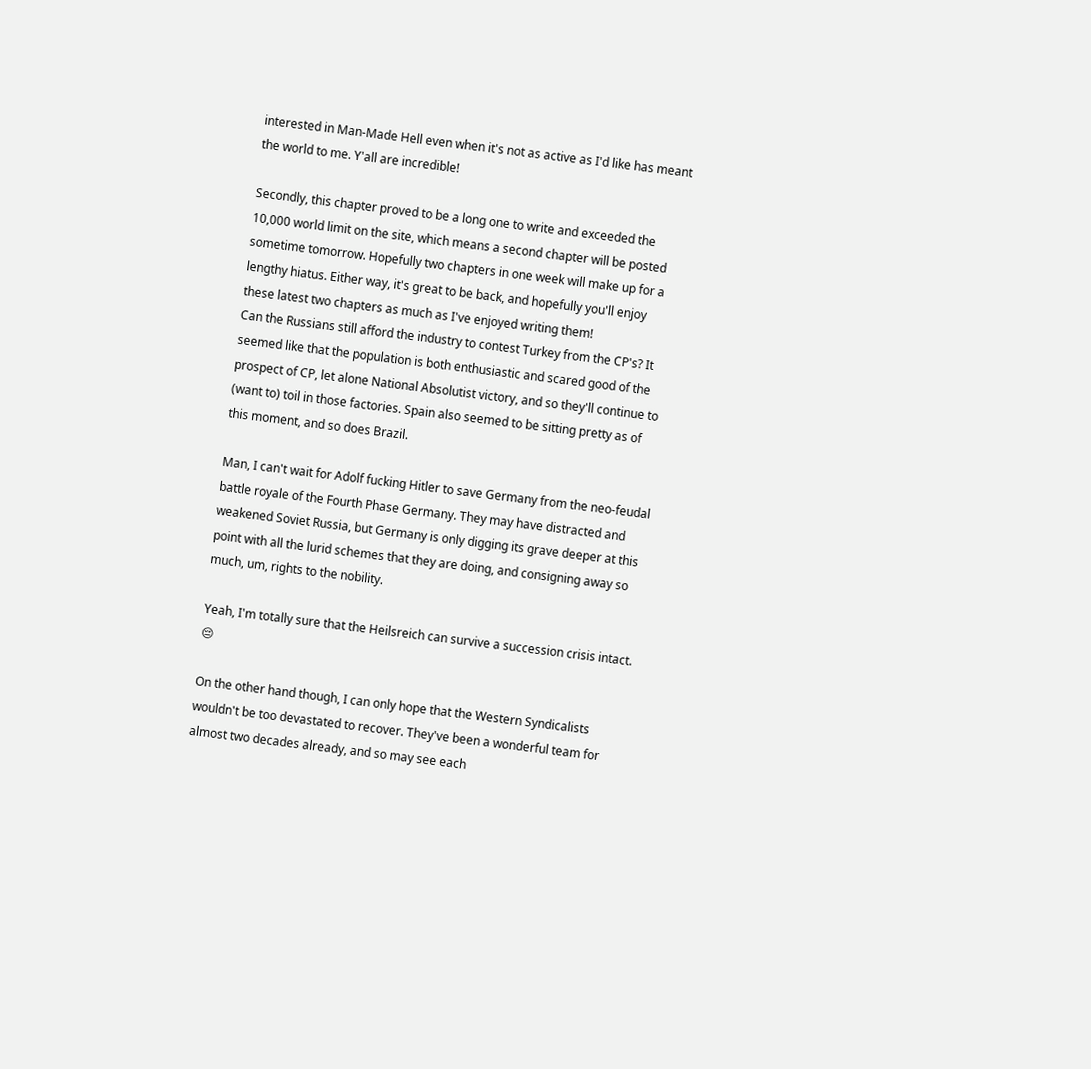interested in Man-Made Hell even when it's not as active as I'd like has meant the world to me. Y'all are incredible!

Secondly, this chapter proved to be a long one to write and exceeded the 10,000 world limit on the site, which means a second chapter will be posted sometime tomorrow. Hopefully two chapters in one week will make up for a lengthy hiatus. Either way, it's great to be back, and hopefully you'll enjoy these latest two chapters as much as I've enjoyed writing them!
Can the Russians still afford the industry to contest Turkey from the CP's? It seemed like that the population is both enthusiastic and scared good of the prospect of CP, let alone National Absolutist victory, and so they'll continue to (want to) toil in those factories. Spain also seemed to be sitting pretty as of this moment, and so does Brazil.

Man, I can't wait for Adolf fucking Hitler to save Germany from the neo-feudal battle royale of the Fourth Phase Germany. They may have distracted and weakened Soviet Russia, but Germany is only digging its grave deeper at this point with all the lurid schemes that they are doing, and consigning away so much, um, rights to the nobility.

Yeah, I'm totally sure that the Heilsreich can survive a succession crisis intact. 😔

On the other hand though, I can only hope that the Western Syndicalists wouldn't be too devastated to recover. They've been a wonderful team for almost two decades already, and so may see each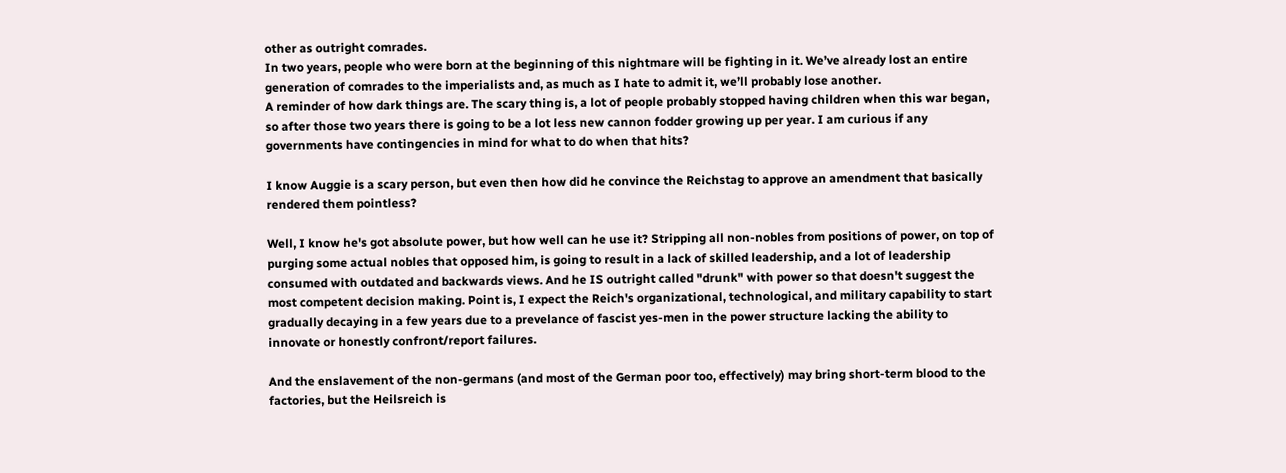other as outright comrades.
In two years, people who were born at the beginning of this nightmare will be fighting in it. We’ve already lost an entire generation of comrades to the imperialists and, as much as I hate to admit it, we’ll probably lose another.
A reminder of how dark things are. The scary thing is, a lot of people probably stopped having children when this war began, so after those two years there is going to be a lot less new cannon fodder growing up per year. I am curious if any governments have contingencies in mind for what to do when that hits?

I know Auggie is a scary person, but even then how did he convince the Reichstag to approve an amendment that basically rendered them pointless?

Well, I know he's got absolute power, but how well can he use it? Stripping all non-nobles from positions of power, on top of purging some actual nobles that opposed him, is going to result in a lack of skilled leadership, and a lot of leadership consumed with outdated and backwards views. And he IS outright called "drunk" with power so that doesn't suggest the most competent decision making. Point is, I expect the Reich's organizational, technological, and military capability to start gradually decaying in a few years due to a prevelance of fascist yes-men in the power structure lacking the ability to innovate or honestly confront/report failures.

And the enslavement of the non-germans (and most of the German poor too, effectively) may bring short-term blood to the factories, but the Heilsreich is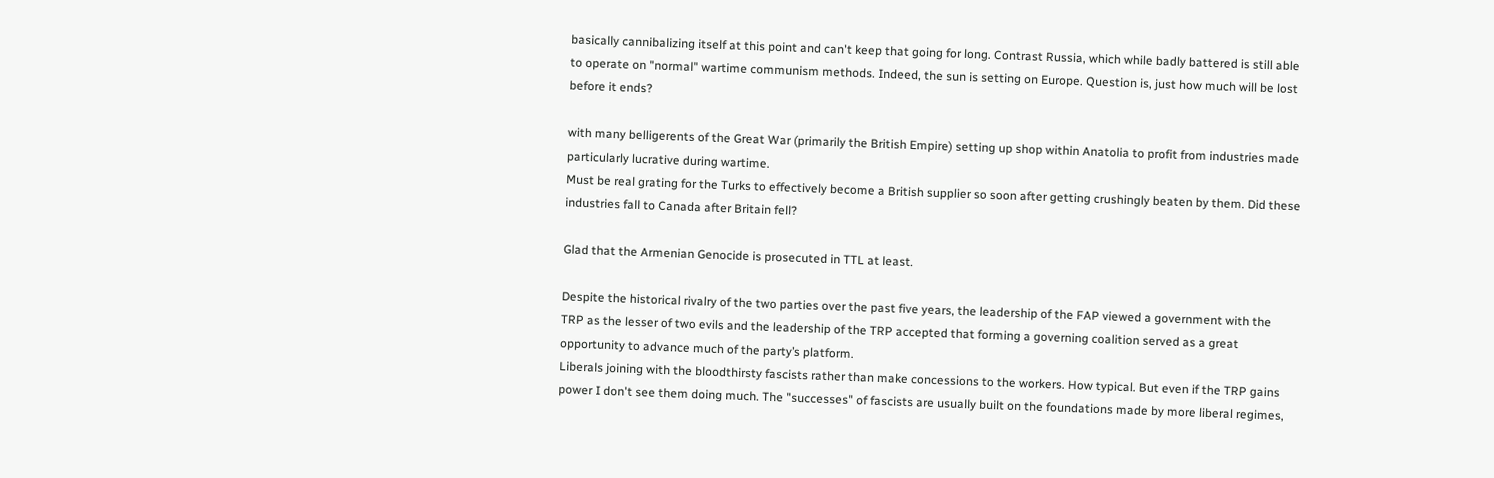basically cannibalizing itself at this point and can't keep that going for long. Contrast Russia, which while badly battered is still able to operate on "normal" wartime communism methods. Indeed, the sun is setting on Europe. Question is, just how much will be lost before it ends?

with many belligerents of the Great War (primarily the British Empire) setting up shop within Anatolia to profit from industries made particularly lucrative during wartime.
Must be real grating for the Turks to effectively become a British supplier so soon after getting crushingly beaten by them. Did these industries fall to Canada after Britain fell?

Glad that the Armenian Genocide is prosecuted in TTL at least.

Despite the historical rivalry of the two parties over the past five years, the leadership of the FAP viewed a government with the TRP as the lesser of two evils and the leadership of the TRP accepted that forming a governing coalition served as a great opportunity to advance much of the party’s platform.
Liberals joining with the bloodthirsty fascists rather than make concessions to the workers. How typical. But even if the TRP gains power I don't see them doing much. The "successes" of fascists are usually built on the foundations made by more liberal regimes,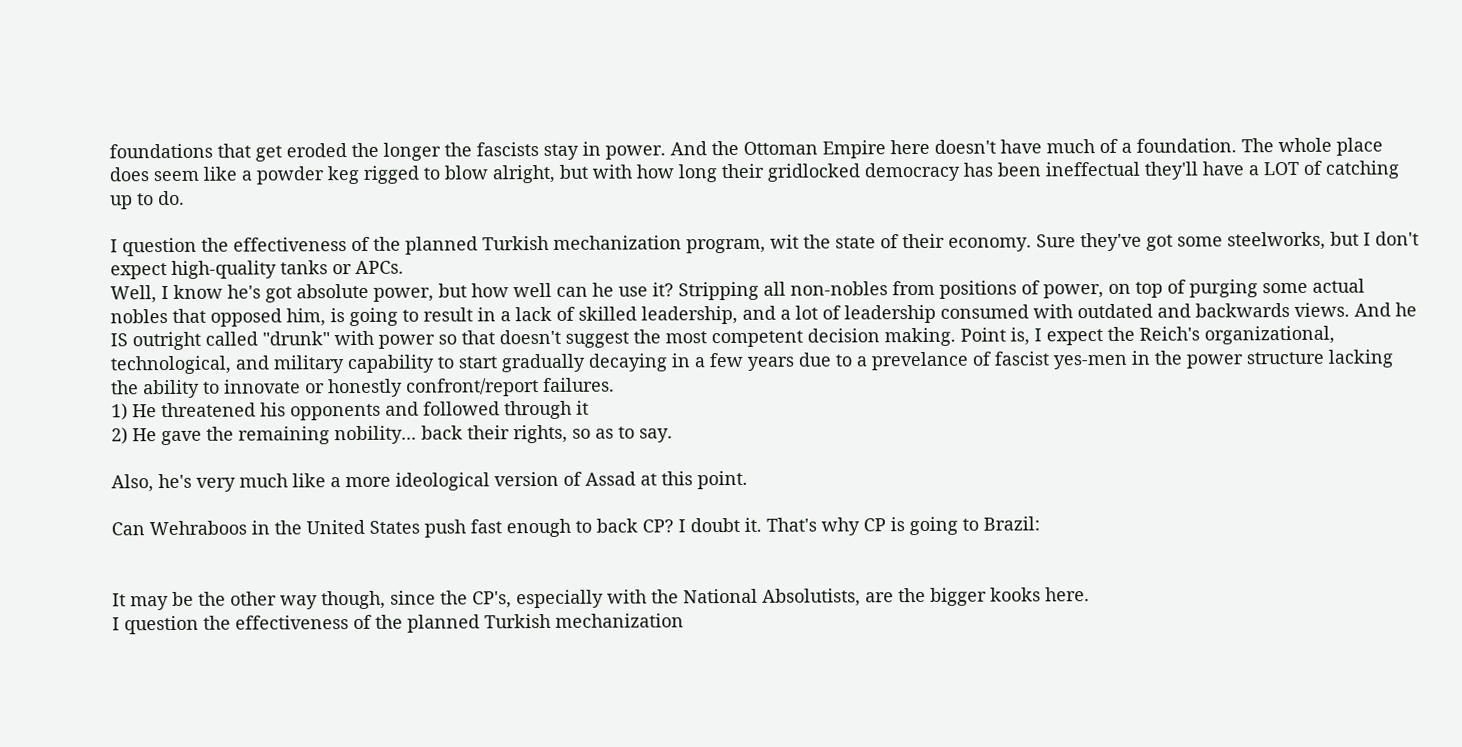foundations that get eroded the longer the fascists stay in power. And the Ottoman Empire here doesn't have much of a foundation. The whole place does seem like a powder keg rigged to blow alright, but with how long their gridlocked democracy has been ineffectual they'll have a LOT of catching up to do.

I question the effectiveness of the planned Turkish mechanization program, wit the state of their economy. Sure they've got some steelworks, but I don't expect high-quality tanks or APCs.
Well, I know he's got absolute power, but how well can he use it? Stripping all non-nobles from positions of power, on top of purging some actual nobles that opposed him, is going to result in a lack of skilled leadership, and a lot of leadership consumed with outdated and backwards views. And he IS outright called "drunk" with power so that doesn't suggest the most competent decision making. Point is, I expect the Reich's organizational, technological, and military capability to start gradually decaying in a few years due to a prevelance of fascist yes-men in the power structure lacking the ability to innovate or honestly confront/report failures.
1) He threatened his opponents and followed through it
2) He gave the remaining nobility... back their rights, so as to say.

Also, he's very much like a more ideological version of Assad at this point.

Can Wehraboos in the United States push fast enough to back CP? I doubt it. That's why CP is going to Brazil:


It may be the other way though, since the CP's, especially with the National Absolutists, are the bigger kooks here.
I question the effectiveness of the planned Turkish mechanization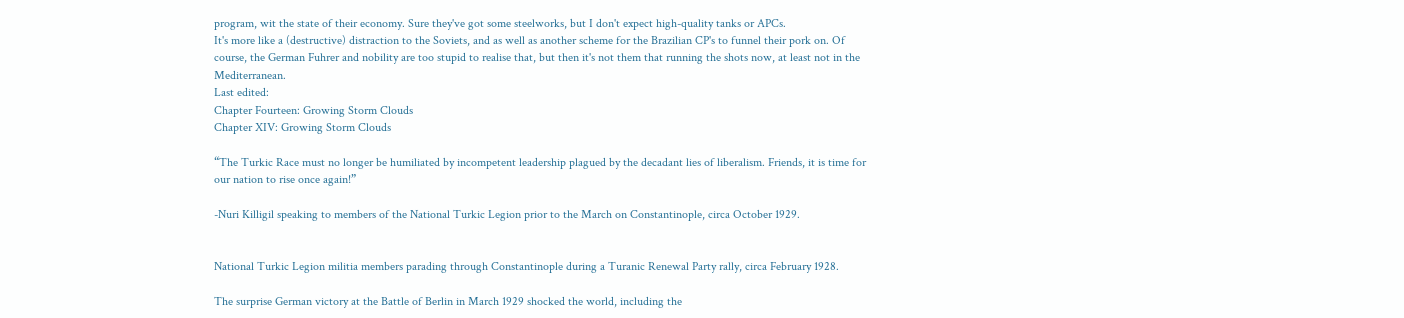program, wit the state of their economy. Sure they've got some steelworks, but I don't expect high-quality tanks or APCs.
It's more like a (destructive) distraction to the Soviets, and as well as another scheme for the Brazilian CP's to funnel their pork on. Of course, the German Fuhrer and nobility are too stupid to realise that, but then it's not them that running the shots now, at least not in the Mediterranean.
Last edited:
Chapter Fourteen: Growing Storm Clouds
Chapter XIV: Growing Storm Clouds

“The Turkic Race must no longer be humiliated by incompetent leadership plagued by the decadant lies of liberalism. Friends, it is time for our nation to rise once again!”

-Nuri Killigil speaking to members of the National Turkic Legion prior to the March on Constantinople, circa October 1929.


National Turkic Legion militia members parading through Constantinople during a Turanic Renewal Party rally, circa February 1928.

The surprise German victory at the Battle of Berlin in March 1929 shocked the world, including the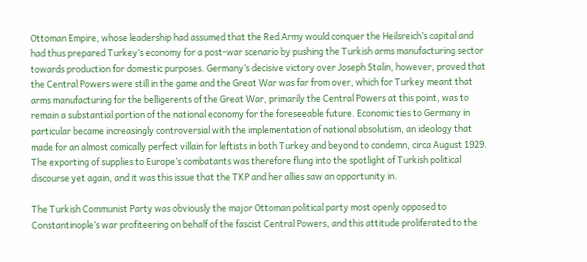Ottoman Empire, whose leadership had assumed that the Red Army would conquer the Heilsreich’s capital and had thus prepared Turkey’s economy for a post-war scenario by pushing the Turkish arms manufacturing sector towards production for domestic purposes. Germany’s decisive victory over Joseph Stalin, however, proved that the Central Powers were still in the game and the Great War was far from over, which for Turkey meant that arms manufacturing for the belligerents of the Great War, primarily the Central Powers at this point, was to remain a substantial portion of the national economy for the foreseeable future. Economic ties to Germany in particular became increasingly controversial with the implementation of national absolutism, an ideology that made for an almost comically perfect villain for leftists in both Turkey and beyond to condemn, circa August 1929. The exporting of supplies to Europe’s combatants was therefore flung into the spotlight of Turkish political discourse yet again, and it was this issue that the TKP and her allies saw an opportunity in.

The Turkish Communist Party was obviously the major Ottoman political party most openly opposed to Constantinople’s war profiteering on behalf of the fascist Central Powers, and this attitude proliferated to the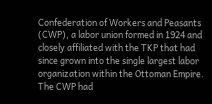Confederation of Workers and Peasants (CWP), a labor union formed in 1924 and closely affiliated with the TKP that had since grown into the single largest labor organization within the Ottoman Empire. The CWP had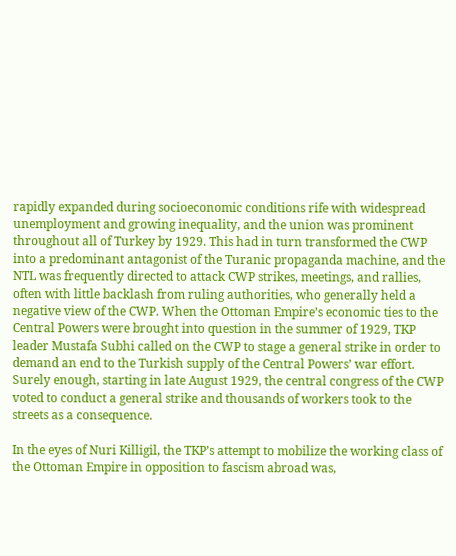rapidly expanded during socioeconomic conditions rife with widespread unemployment and growing inequality, and the union was prominent throughout all of Turkey by 1929. This had in turn transformed the CWP into a predominant antagonist of the Turanic propaganda machine, and the NTL was frequently directed to attack CWP strikes, meetings, and rallies, often with little backlash from ruling authorities, who generally held a negative view of the CWP. When the Ottoman Empire’s economic ties to the Central Powers were brought into question in the summer of 1929, TKP leader Mustafa Subhi called on the CWP to stage a general strike in order to demand an end to the Turkish supply of the Central Powers’ war effort. Surely enough, starting in late August 1929, the central congress of the CWP voted to conduct a general strike and thousands of workers took to the streets as a consequence.

In the eyes of Nuri Killigil, the TKP’s attempt to mobilize the working class of the Ottoman Empire in opposition to fascism abroad was,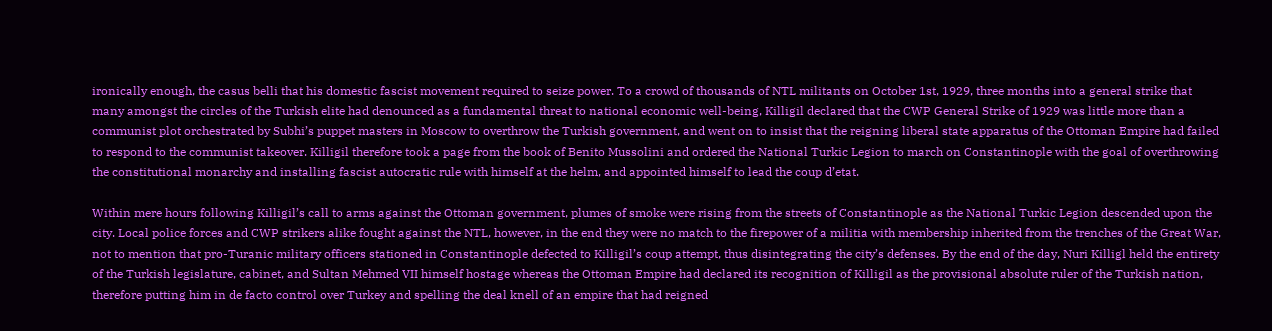ironically enough, the casus belli that his domestic fascist movement required to seize power. To a crowd of thousands of NTL militants on October 1st, 1929, three months into a general strike that many amongst the circles of the Turkish elite had denounced as a fundamental threat to national economic well-being, Killigil declared that the CWP General Strike of 1929 was little more than a communist plot orchestrated by Subhi’s puppet masters in Moscow to overthrow the Turkish government, and went on to insist that the reigning liberal state apparatus of the Ottoman Empire had failed to respond to the communist takeover. Killigil therefore took a page from the book of Benito Mussolini and ordered the National Turkic Legion to march on Constantinople with the goal of overthrowing the constitutional monarchy and installing fascist autocratic rule with himself at the helm, and appointed himself to lead the coup d’etat.

Within mere hours following Killigil’s call to arms against the Ottoman government, plumes of smoke were rising from the streets of Constantinople as the National Turkic Legion descended upon the city. Local police forces and CWP strikers alike fought against the NTL, however, in the end they were no match to the firepower of a militia with membership inherited from the trenches of the Great War, not to mention that pro-Turanic military officers stationed in Constantinople defected to Killigil’s coup attempt, thus disintegrating the city’s defenses. By the end of the day, Nuri Killigl held the entirety of the Turkish legislature, cabinet, and Sultan Mehmed VII himself hostage whereas the Ottoman Empire had declared its recognition of Killigil as the provisional absolute ruler of the Turkish nation, therefore putting him in de facto control over Turkey and spelling the deal knell of an empire that had reigned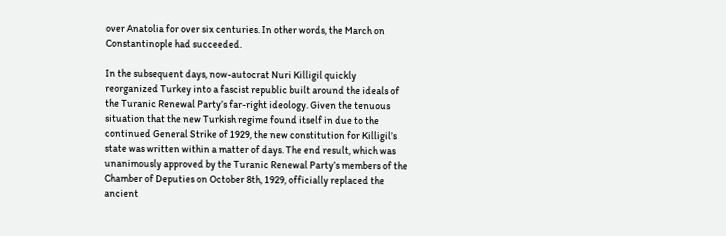over Anatolia for over six centuries. In other words, the March on Constantinople had succeeded.

In the subsequent days, now-autocrat Nuri Killigil quickly reorganized Turkey into a fascist republic built around the ideals of the Turanic Renewal Party’s far-right ideology. Given the tenuous situation that the new Turkish regime found itself in due to the continued General Strike of 1929, the new constitution for Killigil’s state was written within a matter of days. The end result, which was unanimously approved by the Turanic Renewal Party’s members of the Chamber of Deputies on October 8th, 1929, officially replaced the ancient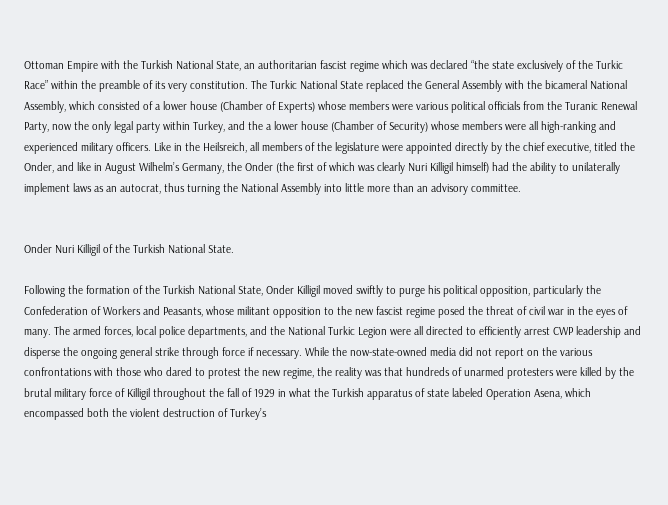Ottoman Empire with the Turkish National State, an authoritarian fascist regime which was declared “the state exclusively of the Turkic Race” within the preamble of its very constitution. The Turkic National State replaced the General Assembly with the bicameral National Assembly, which consisted of a lower house (Chamber of Experts) whose members were various political officials from the Turanic Renewal Party, now the only legal party within Turkey, and the a lower house (Chamber of Security) whose members were all high-ranking and experienced military officers. Like in the Heilsreich, all members of the legislature were appointed directly by the chief executive, titled the Onder, and like in August Wilhelm’s Germany, the Onder (the first of which was clearly Nuri Killigil himself) had the ability to unilaterally implement laws as an autocrat, thus turning the National Assembly into little more than an advisory committee.


Onder Nuri Killigil of the Turkish National State.

Following the formation of the Turkish National State, Onder Killigil moved swiftly to purge his political opposition, particularly the Confederation of Workers and Peasants, whose militant opposition to the new fascist regime posed the threat of civil war in the eyes of many. The armed forces, local police departments, and the National Turkic Legion were all directed to efficiently arrest CWP leadership and disperse the ongoing general strike through force if necessary. While the now-state-owned media did not report on the various confrontations with those who dared to protest the new regime, the reality was that hundreds of unarmed protesters were killed by the brutal military force of Killigil throughout the fall of 1929 in what the Turkish apparatus of state labeled Operation Asena, which encompassed both the violent destruction of Turkey’s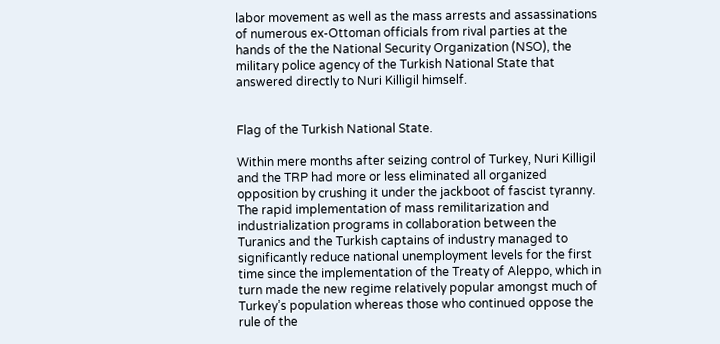labor movement as well as the mass arrests and assassinations of numerous ex-Ottoman officials from rival parties at the hands of the the National Security Organization (NSO), the military police agency of the Turkish National State that answered directly to Nuri Killigil himself.


Flag of the Turkish National State.

Within mere months after seizing control of Turkey, Nuri Killigil and the TRP had more or less eliminated all organized opposition by crushing it under the jackboot of fascist tyranny. The rapid implementation of mass remilitarization and industrialization programs in collaboration between the Turanics and the Turkish captains of industry managed to significantly reduce national unemployment levels for the first time since the implementation of the Treaty of Aleppo, which in turn made the new regime relatively popular amongst much of Turkey’s population whereas those who continued oppose the rule of the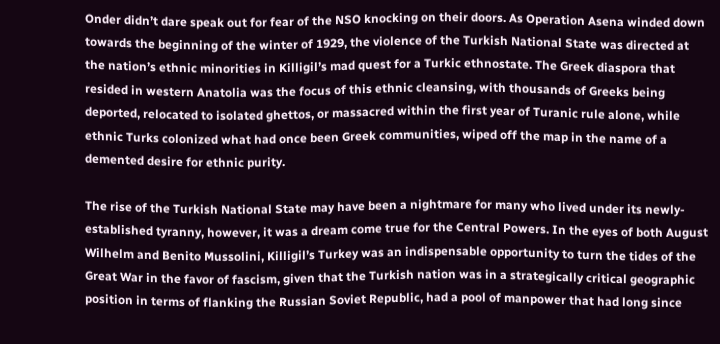Onder didn’t dare speak out for fear of the NSO knocking on their doors. As Operation Asena winded down towards the beginning of the winter of 1929, the violence of the Turkish National State was directed at the nation’s ethnic minorities in Killigil’s mad quest for a Turkic ethnostate. The Greek diaspora that resided in western Anatolia was the focus of this ethnic cleansing, with thousands of Greeks being deported, relocated to isolated ghettos, or massacred within the first year of Turanic rule alone, while ethnic Turks colonized what had once been Greek communities, wiped off the map in the name of a demented desire for ethnic purity.

The rise of the Turkish National State may have been a nightmare for many who lived under its newly-established tyranny, however, it was a dream come true for the Central Powers. In the eyes of both August Wilhelm and Benito Mussolini, Killigil’s Turkey was an indispensable opportunity to turn the tides of the Great War in the favor of fascism, given that the Turkish nation was in a strategically critical geographic position in terms of flanking the Russian Soviet Republic, had a pool of manpower that had long since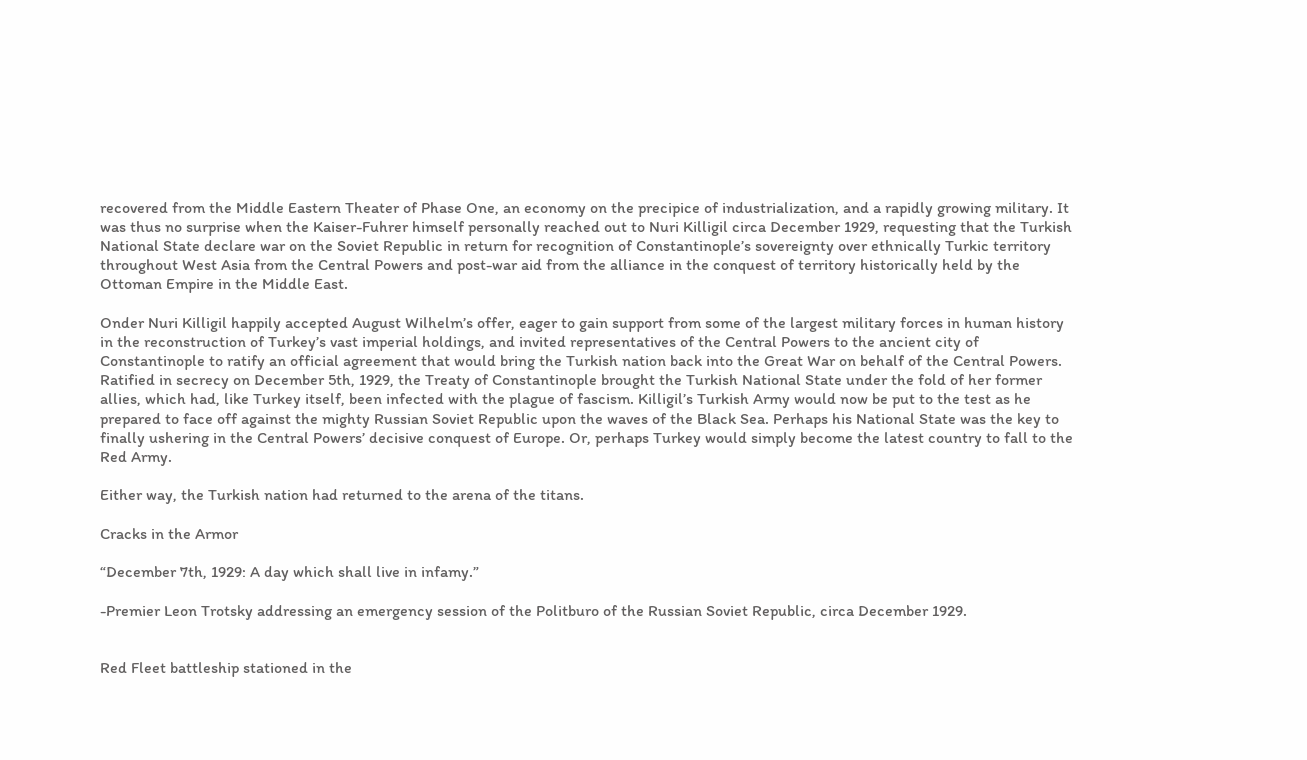recovered from the Middle Eastern Theater of Phase One, an economy on the precipice of industrialization, and a rapidly growing military. It was thus no surprise when the Kaiser-Fuhrer himself personally reached out to Nuri Killigil circa December 1929, requesting that the Turkish National State declare war on the Soviet Republic in return for recognition of Constantinople’s sovereignty over ethnically Turkic territory throughout West Asia from the Central Powers and post-war aid from the alliance in the conquest of territory historically held by the Ottoman Empire in the Middle East.

Onder Nuri Killigil happily accepted August Wilhelm’s offer, eager to gain support from some of the largest military forces in human history in the reconstruction of Turkey’s vast imperial holdings, and invited representatives of the Central Powers to the ancient city of Constantinople to ratify an official agreement that would bring the Turkish nation back into the Great War on behalf of the Central Powers. Ratified in secrecy on December 5th, 1929, the Treaty of Constantinople brought the Turkish National State under the fold of her former allies, which had, like Turkey itself, been infected with the plague of fascism. Killigil’s Turkish Army would now be put to the test as he prepared to face off against the mighty Russian Soviet Republic upon the waves of the Black Sea. Perhaps his National State was the key to finally ushering in the Central Powers’ decisive conquest of Europe. Or, perhaps Turkey would simply become the latest country to fall to the Red Army.

Either way, the Turkish nation had returned to the arena of the titans.

Cracks in the Armor

“December 7th, 1929: A day which shall live in infamy.”

-Premier Leon Trotsky addressing an emergency session of the Politburo of the Russian Soviet Republic, circa December 1929.


Red Fleet battleship stationed in the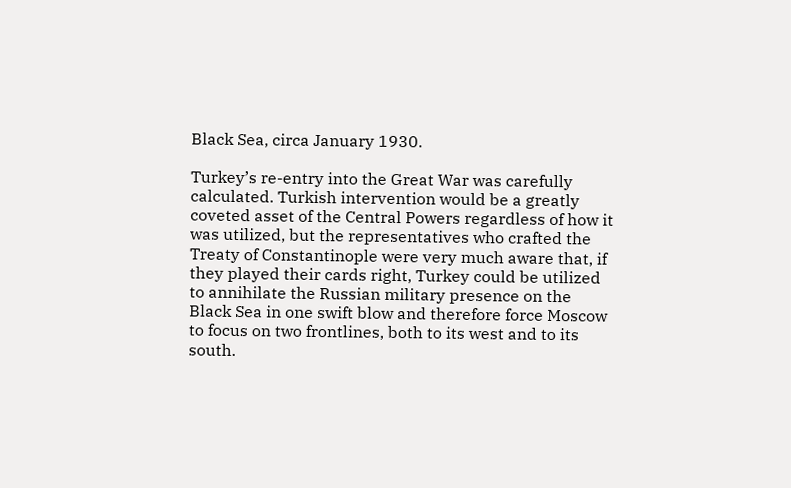Black Sea, circa January 1930.

Turkey’s re-entry into the Great War was carefully calculated. Turkish intervention would be a greatly coveted asset of the Central Powers regardless of how it was utilized, but the representatives who crafted the Treaty of Constantinople were very much aware that, if they played their cards right, Turkey could be utilized to annihilate the Russian military presence on the Black Sea in one swift blow and therefore force Moscow to focus on two frontlines, both to its west and to its south.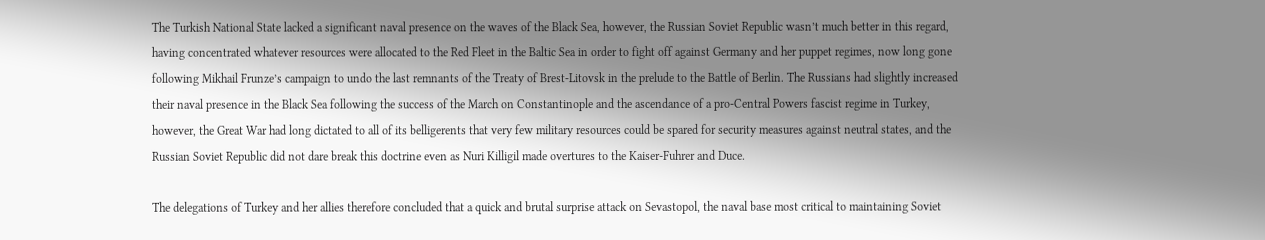The Turkish National State lacked a significant naval presence on the waves of the Black Sea, however, the Russian Soviet Republic wasn’t much better in this regard, having concentrated whatever resources were allocated to the Red Fleet in the Baltic Sea in order to fight off against Germany and her puppet regimes, now long gone following Mikhail Frunze’s campaign to undo the last remnants of the Treaty of Brest-Litovsk in the prelude to the Battle of Berlin. The Russians had slightly increased their naval presence in the Black Sea following the success of the March on Constantinople and the ascendance of a pro-Central Powers fascist regime in Turkey, however, the Great War had long dictated to all of its belligerents that very few military resources could be spared for security measures against neutral states, and the Russian Soviet Republic did not dare break this doctrine even as Nuri Killigil made overtures to the Kaiser-Fuhrer and Duce.

The delegations of Turkey and her allies therefore concluded that a quick and brutal surprise attack on Sevastopol, the naval base most critical to maintaining Soviet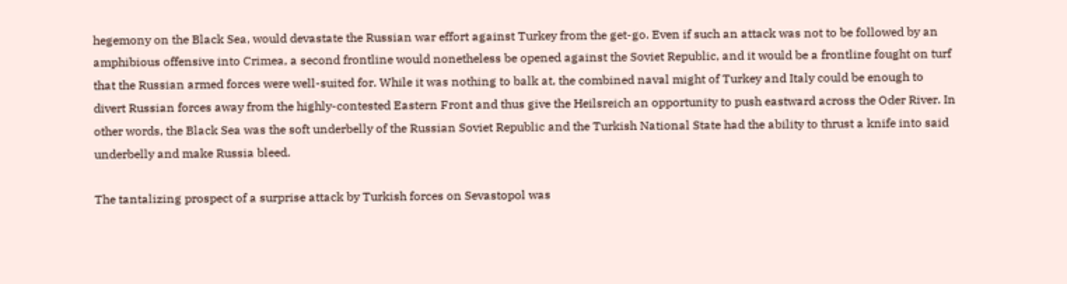hegemony on the Black Sea, would devastate the Russian war effort against Turkey from the get-go. Even if such an attack was not to be followed by an amphibious offensive into Crimea, a second frontline would nonetheless be opened against the Soviet Republic, and it would be a frontline fought on turf that the Russian armed forces were well-suited for. While it was nothing to balk at, the combined naval might of Turkey and Italy could be enough to divert Russian forces away from the highly-contested Eastern Front and thus give the Heilsreich an opportunity to push eastward across the Oder River. In other words, the Black Sea was the soft underbelly of the Russian Soviet Republic and the Turkish National State had the ability to thrust a knife into said underbelly and make Russia bleed.

The tantalizing prospect of a surprise attack by Turkish forces on Sevastopol was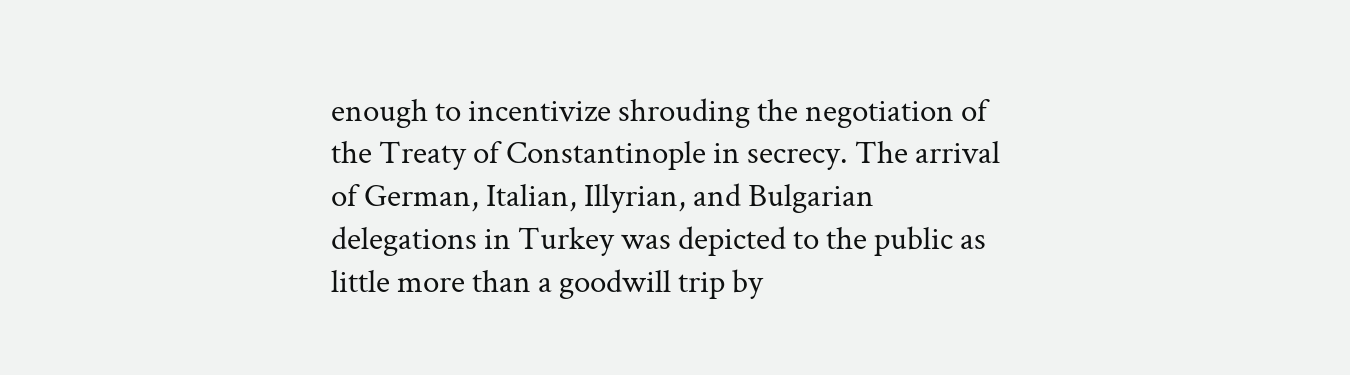enough to incentivize shrouding the negotiation of the Treaty of Constantinople in secrecy. The arrival of German, Italian, Illyrian, and Bulgarian delegations in Turkey was depicted to the public as little more than a goodwill trip by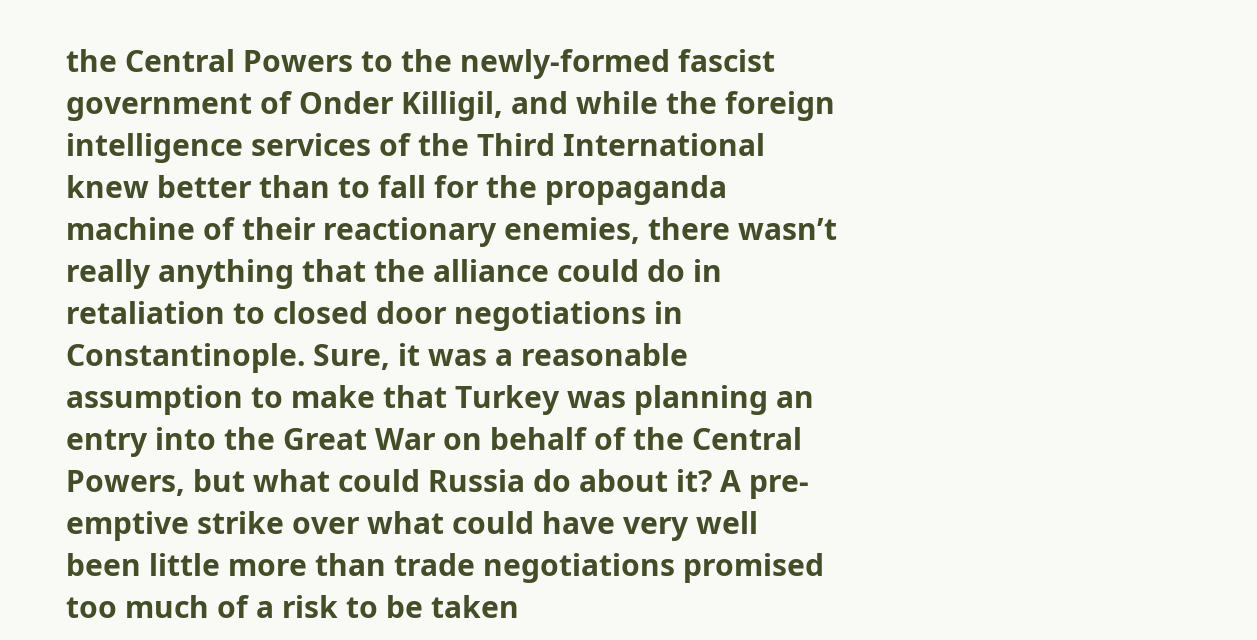the Central Powers to the newly-formed fascist government of Onder Killigil, and while the foreign intelligence services of the Third International knew better than to fall for the propaganda machine of their reactionary enemies, there wasn’t really anything that the alliance could do in retaliation to closed door negotiations in Constantinople. Sure, it was a reasonable assumption to make that Turkey was planning an entry into the Great War on behalf of the Central Powers, but what could Russia do about it? A pre-emptive strike over what could have very well been little more than trade negotiations promised too much of a risk to be taken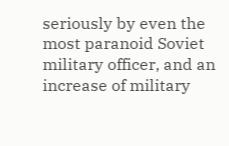seriously by even the most paranoid Soviet military officer, and an increase of military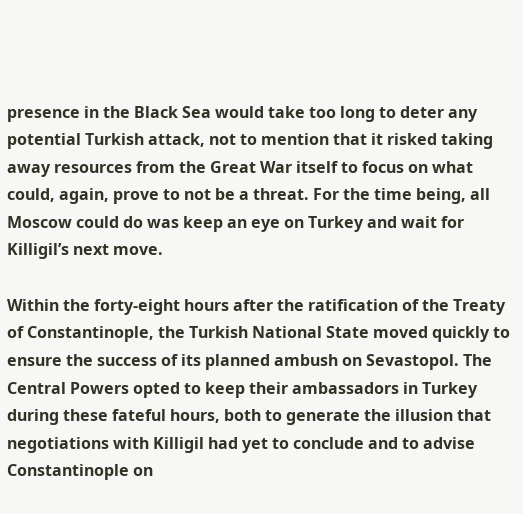presence in the Black Sea would take too long to deter any potential Turkish attack, not to mention that it risked taking away resources from the Great War itself to focus on what could, again, prove to not be a threat. For the time being, all Moscow could do was keep an eye on Turkey and wait for Killigil’s next move.

Within the forty-eight hours after the ratification of the Treaty of Constantinople, the Turkish National State moved quickly to ensure the success of its planned ambush on Sevastopol. The Central Powers opted to keep their ambassadors in Turkey during these fateful hours, both to generate the illusion that negotiations with Killigil had yet to conclude and to advise Constantinople on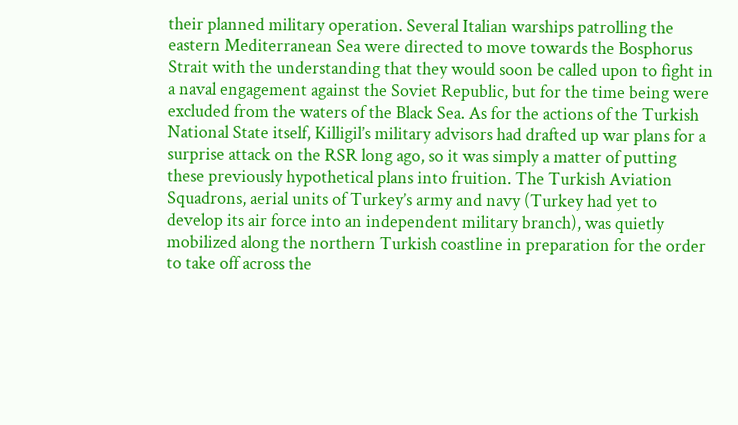their planned military operation. Several Italian warships patrolling the eastern Mediterranean Sea were directed to move towards the Bosphorus Strait with the understanding that they would soon be called upon to fight in a naval engagement against the Soviet Republic, but for the time being were excluded from the waters of the Black Sea. As for the actions of the Turkish National State itself, Killigil’s military advisors had drafted up war plans for a surprise attack on the RSR long ago, so it was simply a matter of putting these previously hypothetical plans into fruition. The Turkish Aviation Squadrons, aerial units of Turkey’s army and navy (Turkey had yet to develop its air force into an independent military branch), was quietly mobilized along the northern Turkish coastline in preparation for the order to take off across the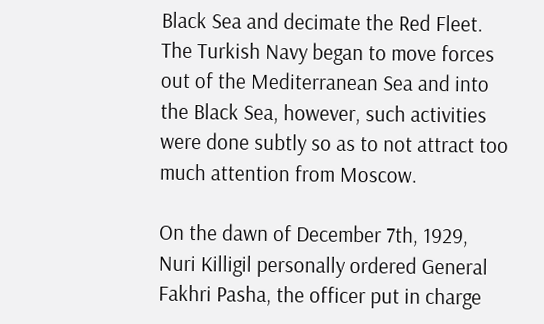Black Sea and decimate the Red Fleet. The Turkish Navy began to move forces out of the Mediterranean Sea and into the Black Sea, however, such activities were done subtly so as to not attract too much attention from Moscow.

On the dawn of December 7th, 1929, Nuri Killigil personally ordered General Fakhri Pasha, the officer put in charge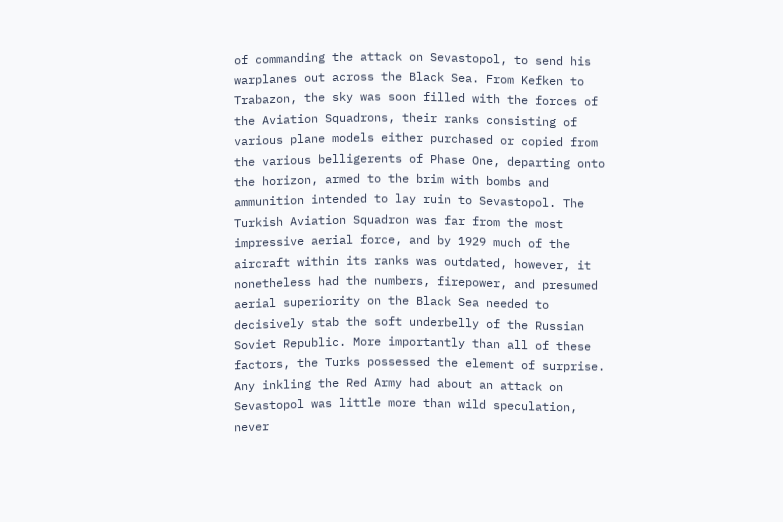of commanding the attack on Sevastopol, to send his warplanes out across the Black Sea. From Kefken to Trabazon, the sky was soon filled with the forces of the Aviation Squadrons, their ranks consisting of various plane models either purchased or copied from the various belligerents of Phase One, departing onto the horizon, armed to the brim with bombs and ammunition intended to lay ruin to Sevastopol. The Turkish Aviation Squadron was far from the most impressive aerial force, and by 1929 much of the aircraft within its ranks was outdated, however, it nonetheless had the numbers, firepower, and presumed aerial superiority on the Black Sea needed to decisively stab the soft underbelly of the Russian Soviet Republic. More importantly than all of these factors, the Turks possessed the element of surprise. Any inkling the Red Army had about an attack on Sevastopol was little more than wild speculation, never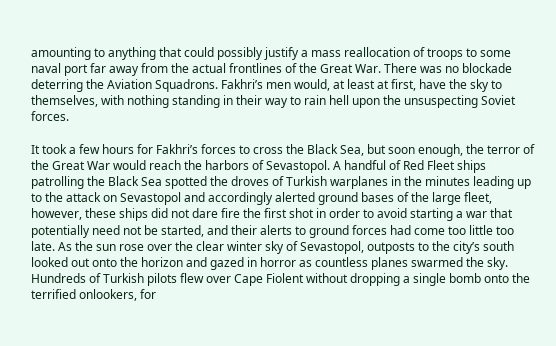amounting to anything that could possibly justify a mass reallocation of troops to some naval port far away from the actual frontlines of the Great War. There was no blockade deterring the Aviation Squadrons. Fakhri’s men would, at least at first, have the sky to themselves, with nothing standing in their way to rain hell upon the unsuspecting Soviet forces.

It took a few hours for Fakhri’s forces to cross the Black Sea, but soon enough, the terror of the Great War would reach the harbors of Sevastopol. A handful of Red Fleet ships patrolling the Black Sea spotted the droves of Turkish warplanes in the minutes leading up to the attack on Sevastopol and accordingly alerted ground bases of the large fleet, however, these ships did not dare fire the first shot in order to avoid starting a war that potentially need not be started, and their alerts to ground forces had come too little too late. As the sun rose over the clear winter sky of Sevastopol, outposts to the city’s south looked out onto the horizon and gazed in horror as countless planes swarmed the sky. Hundreds of Turkish pilots flew over Cape Fiolent without dropping a single bomb onto the terrified onlookers, for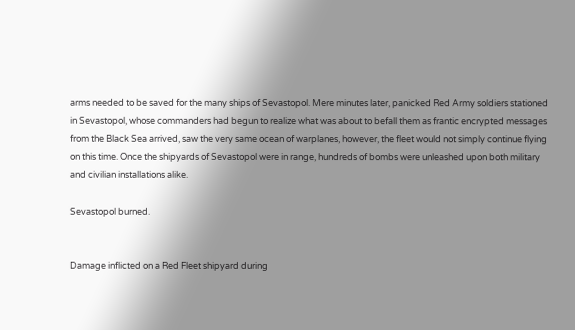arms needed to be saved for the many ships of Sevastopol. Mere minutes later, panicked Red Army soldiers stationed in Sevastopol, whose commanders had begun to realize what was about to befall them as frantic encrypted messages from the Black Sea arrived, saw the very same ocean of warplanes, however, the fleet would not simply continue flying on this time. Once the shipyards of Sevastopol were in range, hundreds of bombs were unleashed upon both military and civilian installations alike.

Sevastopol burned.


Damage inflicted on a Red Fleet shipyard during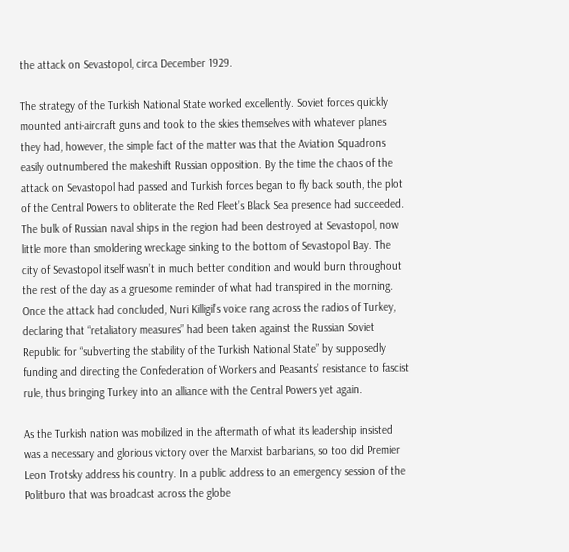the attack on Sevastopol, circa December 1929.

The strategy of the Turkish National State worked excellently. Soviet forces quickly mounted anti-aircraft guns and took to the skies themselves with whatever planes they had, however, the simple fact of the matter was that the Aviation Squadrons easily outnumbered the makeshift Russian opposition. By the time the chaos of the attack on Sevastopol had passed and Turkish forces began to fly back south, the plot of the Central Powers to obliterate the Red Fleet’s Black Sea presence had succeeded. The bulk of Russian naval ships in the region had been destroyed at Sevastopol, now little more than smoldering wreckage sinking to the bottom of Sevastopol Bay. The city of Sevastopol itself wasn’t in much better condition and would burn throughout the rest of the day as a gruesome reminder of what had transpired in the morning. Once the attack had concluded, Nuri Killigil’s voice rang across the radios of Turkey, declaring that “retaliatory measures” had been taken against the Russian Soviet Republic for “subverting the stability of the Turkish National State” by supposedly funding and directing the Confederation of Workers and Peasants’ resistance to fascist rule, thus bringing Turkey into an alliance with the Central Powers yet again.

As the Turkish nation was mobilized in the aftermath of what its leadership insisted was a necessary and glorious victory over the Marxist barbarians, so too did Premier Leon Trotsky address his country. In a public address to an emergency session of the Politburo that was broadcast across the globe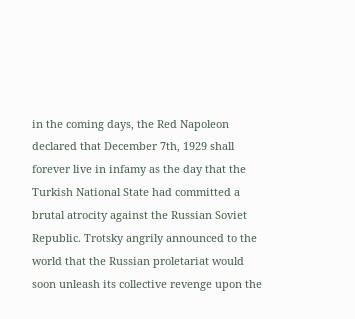in the coming days, the Red Napoleon declared that December 7th, 1929 shall forever live in infamy as the day that the Turkish National State had committed a brutal atrocity against the Russian Soviet Republic. Trotsky angrily announced to the world that the Russian proletariat would soon unleash its collective revenge upon the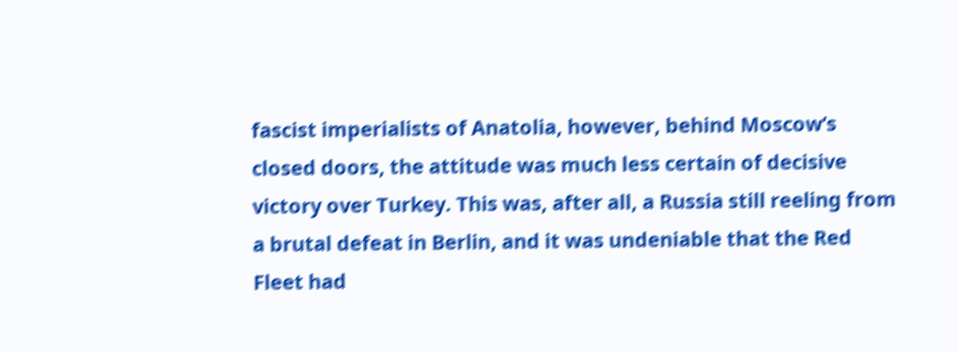fascist imperialists of Anatolia, however, behind Moscow’s closed doors, the attitude was much less certain of decisive victory over Turkey. This was, after all, a Russia still reeling from a brutal defeat in Berlin, and it was undeniable that the Red Fleet had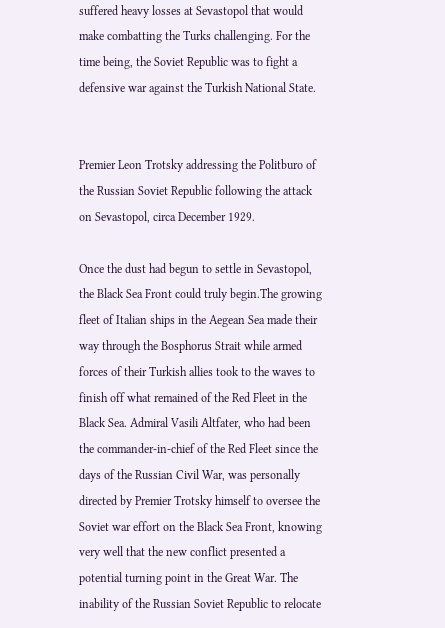suffered heavy losses at Sevastopol that would make combatting the Turks challenging. For the time being, the Soviet Republic was to fight a defensive war against the Turkish National State.


Premier Leon Trotsky addressing the Politburo of the Russian Soviet Republic following the attack on Sevastopol, circa December 1929.

Once the dust had begun to settle in Sevastopol, the Black Sea Front could truly begin.The growing fleet of Italian ships in the Aegean Sea made their way through the Bosphorus Strait while armed forces of their Turkish allies took to the waves to finish off what remained of the Red Fleet in the Black Sea. Admiral Vasili Altfater, who had been the commander-in-chief of the Red Fleet since the days of the Russian Civil War, was personally directed by Premier Trotsky himself to oversee the Soviet war effort on the Black Sea Front, knowing very well that the new conflict presented a potential turning point in the Great War. The inability of the Russian Soviet Republic to relocate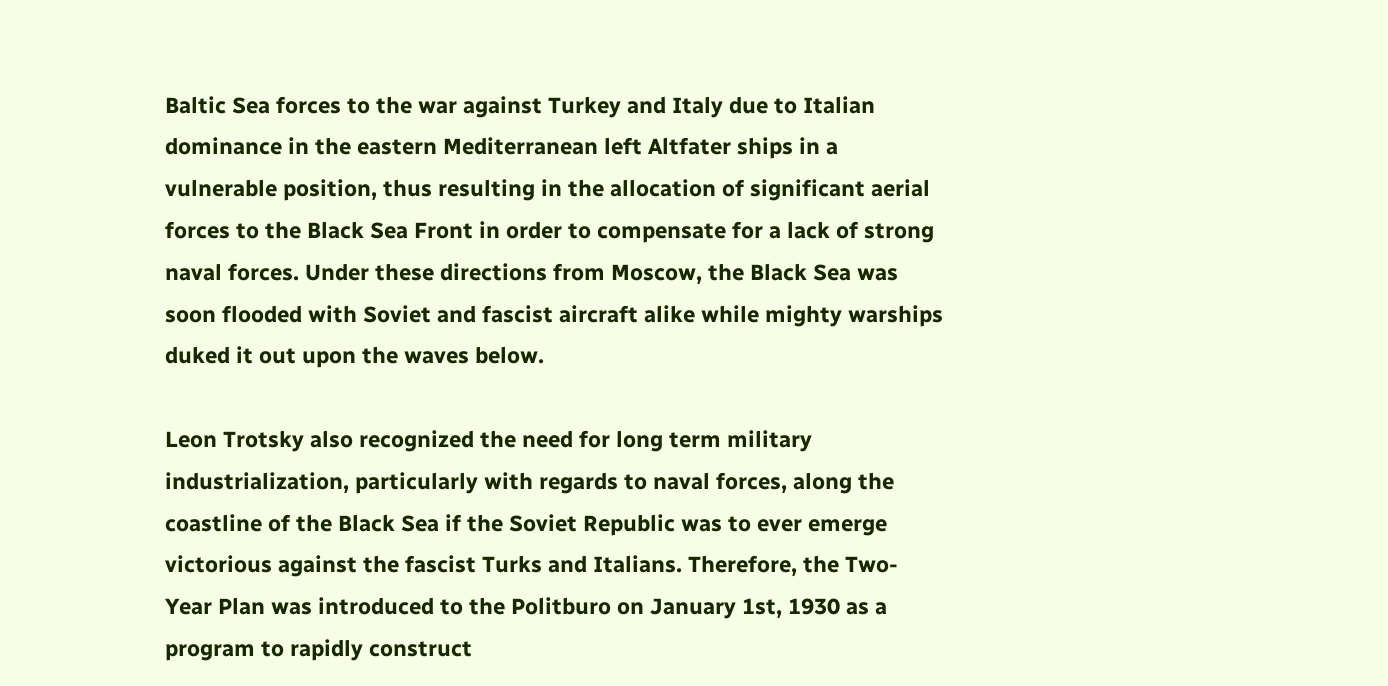Baltic Sea forces to the war against Turkey and Italy due to Italian dominance in the eastern Mediterranean left Altfater ships in a vulnerable position, thus resulting in the allocation of significant aerial forces to the Black Sea Front in order to compensate for a lack of strong naval forces. Under these directions from Moscow, the Black Sea was soon flooded with Soviet and fascist aircraft alike while mighty warships duked it out upon the waves below.

Leon Trotsky also recognized the need for long term military industrialization, particularly with regards to naval forces, along the coastline of the Black Sea if the Soviet Republic was to ever emerge victorious against the fascist Turks and Italians. Therefore, the Two-Year Plan was introduced to the Politburo on January 1st, 1930 as a program to rapidly construct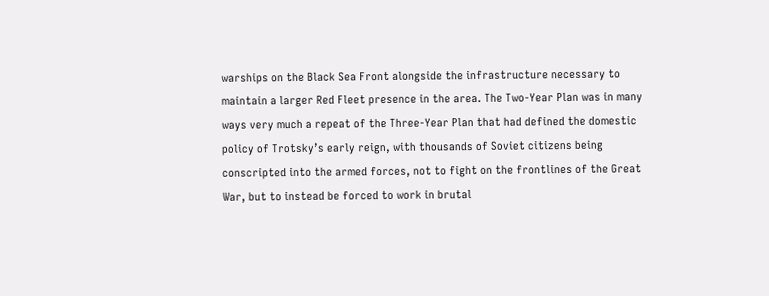warships on the Black Sea Front alongside the infrastructure necessary to maintain a larger Red Fleet presence in the area. The Two-Year Plan was in many ways very much a repeat of the Three-Year Plan that had defined the domestic policy of Trotsky’s early reign, with thousands of Soviet citizens being conscripted into the armed forces, not to fight on the frontlines of the Great War, but to instead be forced to work in brutal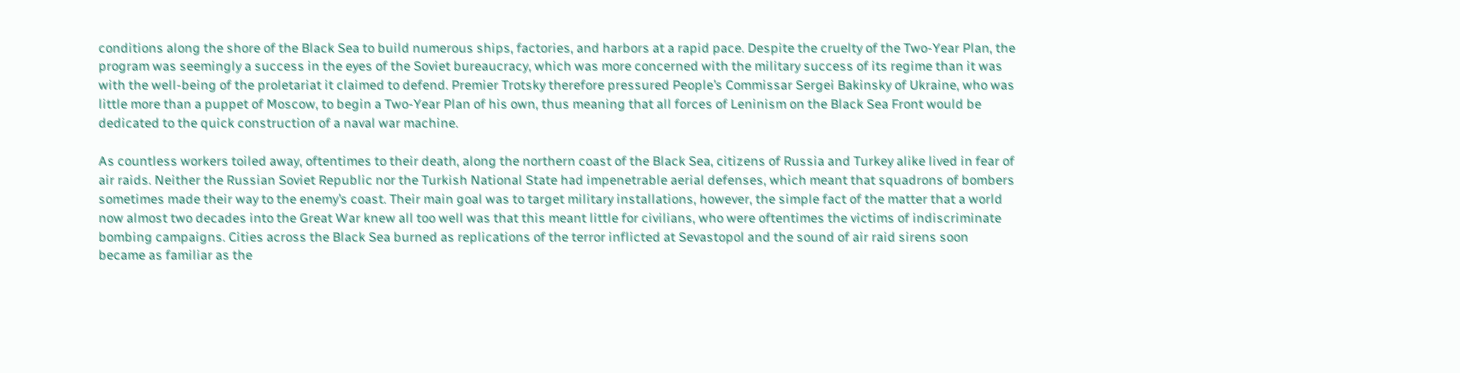conditions along the shore of the Black Sea to build numerous ships, factories, and harbors at a rapid pace. Despite the cruelty of the Two-Year Plan, the program was seemingly a success in the eyes of the Soviet bureaucracy, which was more concerned with the military success of its regime than it was with the well-being of the proletariat it claimed to defend. Premier Trotsky therefore pressured People’s Commissar Sergei Bakinsky of Ukraine, who was little more than a puppet of Moscow, to begin a Two-Year Plan of his own, thus meaning that all forces of Leninism on the Black Sea Front would be dedicated to the quick construction of a naval war machine.

As countless workers toiled away, oftentimes to their death, along the northern coast of the Black Sea, citizens of Russia and Turkey alike lived in fear of air raids. Neither the Russian Soviet Republic nor the Turkish National State had impenetrable aerial defenses, which meant that squadrons of bombers sometimes made their way to the enemy’s coast. Their main goal was to target military installations, however, the simple fact of the matter that a world now almost two decades into the Great War knew all too well was that this meant little for civilians, who were oftentimes the victims of indiscriminate bombing campaigns. Cities across the Black Sea burned as replications of the terror inflicted at Sevastopol and the sound of air raid sirens soon became as familiar as the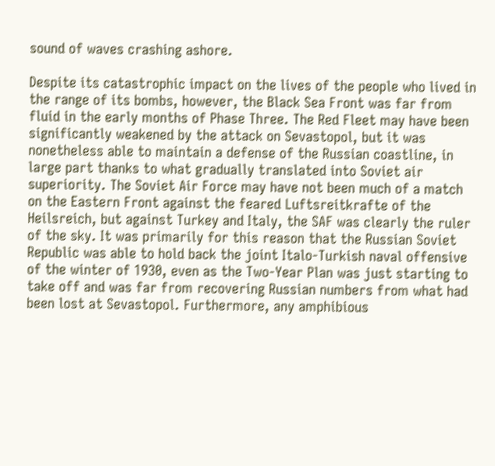sound of waves crashing ashore.

Despite its catastrophic impact on the lives of the people who lived in the range of its bombs, however, the Black Sea Front was far from fluid in the early months of Phase Three. The Red Fleet may have been significantly weakened by the attack on Sevastopol, but it was nonetheless able to maintain a defense of the Russian coastline, in large part thanks to what gradually translated into Soviet air superiority. The Soviet Air Force may have not been much of a match on the Eastern Front against the feared Luftsreitkrafte of the Heilsreich, but against Turkey and Italy, the SAF was clearly the ruler of the sky. It was primarily for this reason that the Russian Soviet Republic was able to hold back the joint Italo-Turkish naval offensive of the winter of 1930, even as the Two-Year Plan was just starting to take off and was far from recovering Russian numbers from what had been lost at Sevastopol. Furthermore, any amphibious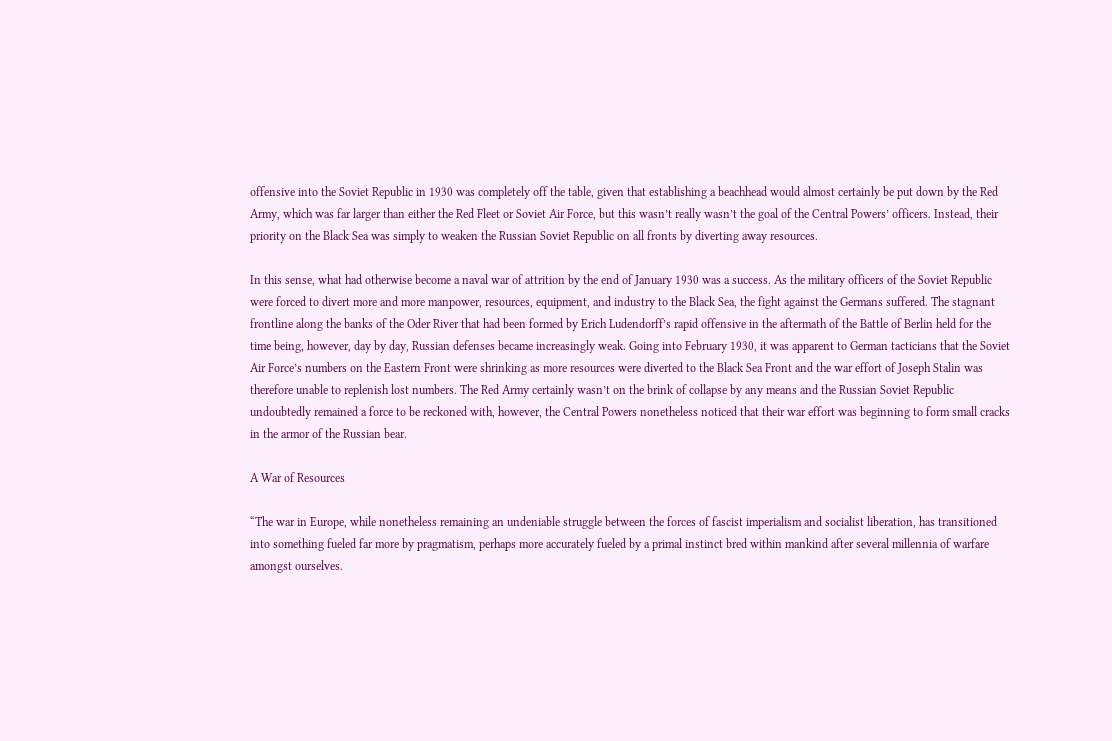offensive into the Soviet Republic in 1930 was completely off the table, given that establishing a beachhead would almost certainly be put down by the Red Army, which was far larger than either the Red Fleet or Soviet Air Force, but this wasn’t really wasn’t the goal of the Central Powers’ officers. Instead, their priority on the Black Sea was simply to weaken the Russian Soviet Republic on all fronts by diverting away resources.

In this sense, what had otherwise become a naval war of attrition by the end of January 1930 was a success. As the military officers of the Soviet Republic were forced to divert more and more manpower, resources, equipment, and industry to the Black Sea, the fight against the Germans suffered. The stagnant frontline along the banks of the Oder River that had been formed by Erich Ludendorff’s rapid offensive in the aftermath of the Battle of Berlin held for the time being, however, day by day, Russian defenses became increasingly weak. Going into February 1930, it was apparent to German tacticians that the Soviet Air Force’s numbers on the Eastern Front were shrinking as more resources were diverted to the Black Sea Front and the war effort of Joseph Stalin was therefore unable to replenish lost numbers. The Red Army certainly wasn’t on the brink of collapse by any means and the Russian Soviet Republic undoubtedly remained a force to be reckoned with, however, the Central Powers nonetheless noticed that their war effort was beginning to form small cracks in the armor of the Russian bear.

A War of Resources

“The war in Europe, while nonetheless remaining an undeniable struggle between the forces of fascist imperialism and socialist liberation, has transitioned into something fueled far more by pragmatism, perhaps more accurately fueled by a primal instinct bred within mankind after several millennia of warfare amongst ourselves.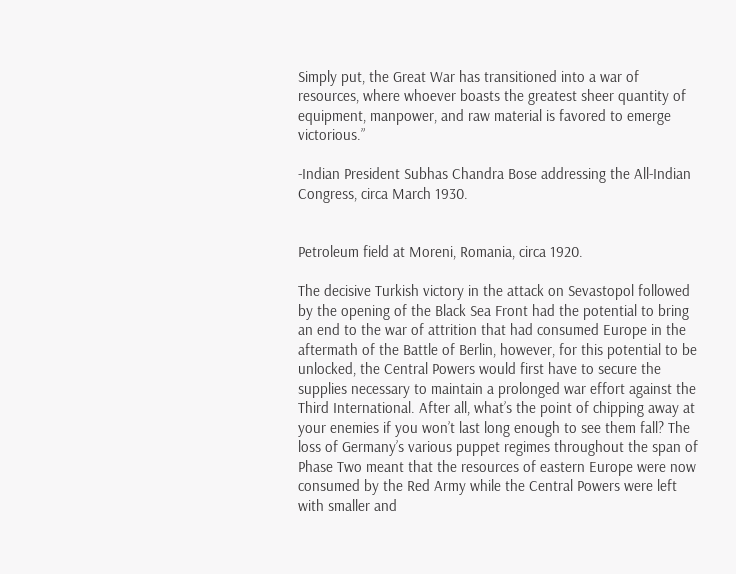Simply put, the Great War has transitioned into a war of resources, where whoever boasts the greatest sheer quantity of equipment, manpower, and raw material is favored to emerge victorious.”

-Indian President Subhas Chandra Bose addressing the All-Indian Congress, circa March 1930.


Petroleum field at Moreni, Romania, circa 1920.

The decisive Turkish victory in the attack on Sevastopol followed by the opening of the Black Sea Front had the potential to bring an end to the war of attrition that had consumed Europe in the aftermath of the Battle of Berlin, however, for this potential to be unlocked, the Central Powers would first have to secure the supplies necessary to maintain a prolonged war effort against the Third International. After all, what’s the point of chipping away at your enemies if you won’t last long enough to see them fall? The loss of Germany’s various puppet regimes throughout the span of Phase Two meant that the resources of eastern Europe were now consumed by the Red Army while the Central Powers were left with smaller and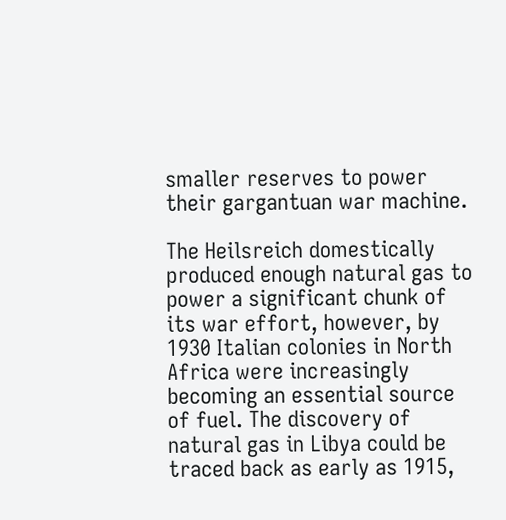smaller reserves to power their gargantuan war machine.

The Heilsreich domestically produced enough natural gas to power a significant chunk of its war effort, however, by 1930 Italian colonies in North Africa were increasingly becoming an essential source of fuel. The discovery of natural gas in Libya could be traced back as early as 1915,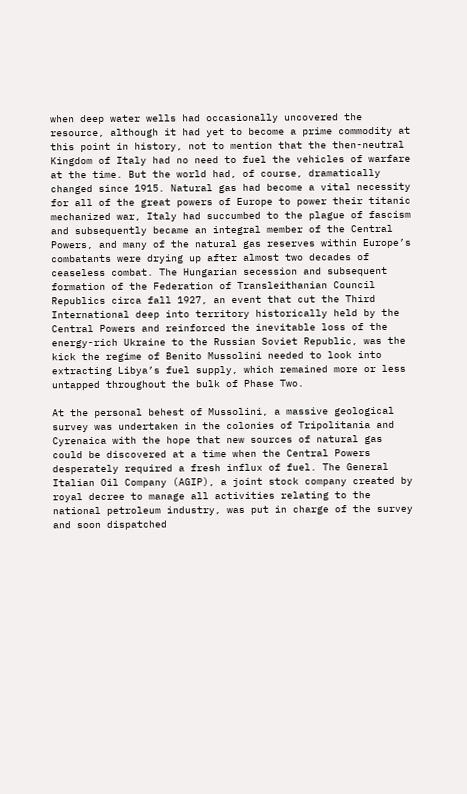when deep water wells had occasionally uncovered the resource, although it had yet to become a prime commodity at this point in history, not to mention that the then-neutral Kingdom of Italy had no need to fuel the vehicles of warfare at the time. But the world had, of course, dramatically changed since 1915. Natural gas had become a vital necessity for all of the great powers of Europe to power their titanic mechanized war, Italy had succumbed to the plague of fascism and subsequently became an integral member of the Central Powers, and many of the natural gas reserves within Europe’s combatants were drying up after almost two decades of ceaseless combat. The Hungarian secession and subsequent formation of the Federation of Transleithanian Council Republics circa fall 1927, an event that cut the Third International deep into territory historically held by the Central Powers and reinforced the inevitable loss of the energy-rich Ukraine to the Russian Soviet Republic, was the kick the regime of Benito Mussolini needed to look into extracting Libya’s fuel supply, which remained more or less untapped throughout the bulk of Phase Two.

At the personal behest of Mussolini, a massive geological survey was undertaken in the colonies of Tripolitania and Cyrenaica with the hope that new sources of natural gas could be discovered at a time when the Central Powers desperately required a fresh influx of fuel. The General Italian Oil Company (AGIP), a joint stock company created by royal decree to manage all activities relating to the national petroleum industry, was put in charge of the survey and soon dispatched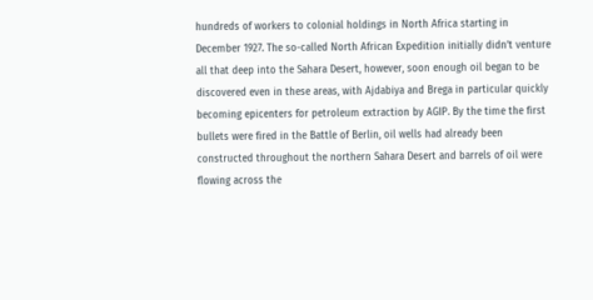hundreds of workers to colonial holdings in North Africa starting in December 1927. The so-called North African Expedition initially didn’t venture all that deep into the Sahara Desert, however, soon enough oil began to be discovered even in these areas, with Ajdabiya and Brega in particular quickly becoming epicenters for petroleum extraction by AGIP. By the time the first bullets were fired in the Battle of Berlin, oil wells had already been constructed throughout the northern Sahara Desert and barrels of oil were flowing across the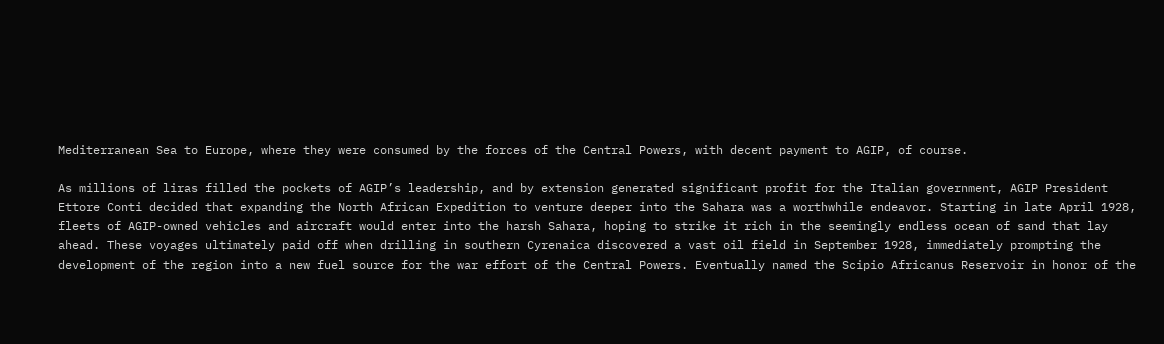Mediterranean Sea to Europe, where they were consumed by the forces of the Central Powers, with decent payment to AGIP, of course.

As millions of liras filled the pockets of AGIP’s leadership, and by extension generated significant profit for the Italian government, AGIP President Ettore Conti decided that expanding the North African Expedition to venture deeper into the Sahara was a worthwhile endeavor. Starting in late April 1928, fleets of AGIP-owned vehicles and aircraft would enter into the harsh Sahara, hoping to strike it rich in the seemingly endless ocean of sand that lay ahead. These voyages ultimately paid off when drilling in southern Cyrenaica discovered a vast oil field in September 1928, immediately prompting the development of the region into a new fuel source for the war effort of the Central Powers. Eventually named the Scipio Africanus Reservoir in honor of the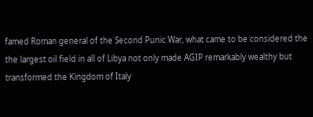famed Roman general of the Second Punic War, what came to be considered the the largest oil field in all of Libya not only made AGIP remarkably wealthy but transformed the Kingdom of Italy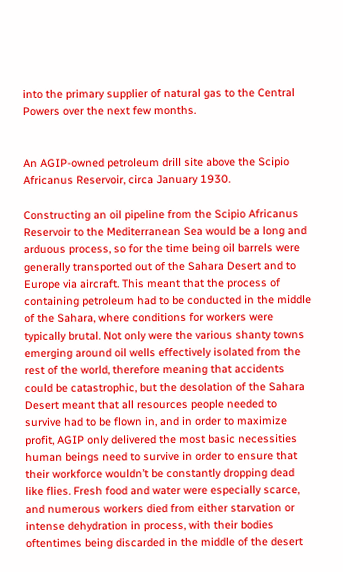into the primary supplier of natural gas to the Central Powers over the next few months.


An AGIP-owned petroleum drill site above the Scipio Africanus Reservoir, circa January 1930.

Constructing an oil pipeline from the Scipio Africanus Reservoir to the Mediterranean Sea would be a long and arduous process, so for the time being oil barrels were generally transported out of the Sahara Desert and to Europe via aircraft. This meant that the process of containing petroleum had to be conducted in the middle of the Sahara, where conditions for workers were typically brutal. Not only were the various shanty towns emerging around oil wells effectively isolated from the rest of the world, therefore meaning that accidents could be catastrophic, but the desolation of the Sahara Desert meant that all resources people needed to survive had to be flown in, and in order to maximize profit, AGIP only delivered the most basic necessities human beings need to survive in order to ensure that their workforce wouldn’t be constantly dropping dead like flies. Fresh food and water were especially scarce, and numerous workers died from either starvation or intense dehydration in process, with their bodies oftentimes being discarded in the middle of the desert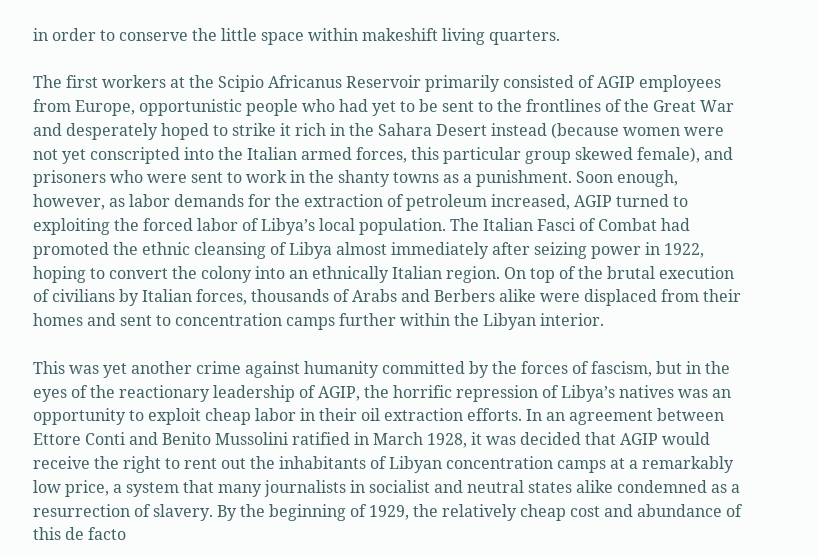in order to conserve the little space within makeshift living quarters.

The first workers at the Scipio Africanus Reservoir primarily consisted of AGIP employees from Europe, opportunistic people who had yet to be sent to the frontlines of the Great War and desperately hoped to strike it rich in the Sahara Desert instead (because women were not yet conscripted into the Italian armed forces, this particular group skewed female), and prisoners who were sent to work in the shanty towns as a punishment. Soon enough, however, as labor demands for the extraction of petroleum increased, AGIP turned to exploiting the forced labor of Libya’s local population. The Italian Fasci of Combat had promoted the ethnic cleansing of Libya almost immediately after seizing power in 1922, hoping to convert the colony into an ethnically Italian region. On top of the brutal execution of civilians by Italian forces, thousands of Arabs and Berbers alike were displaced from their homes and sent to concentration camps further within the Libyan interior.

This was yet another crime against humanity committed by the forces of fascism, but in the eyes of the reactionary leadership of AGIP, the horrific repression of Libya’s natives was an opportunity to exploit cheap labor in their oil extraction efforts. In an agreement between Ettore Conti and Benito Mussolini ratified in March 1928, it was decided that AGIP would receive the right to rent out the inhabitants of Libyan concentration camps at a remarkably low price, a system that many journalists in socialist and neutral states alike condemned as a resurrection of slavery. By the beginning of 1929, the relatively cheap cost and abundance of this de facto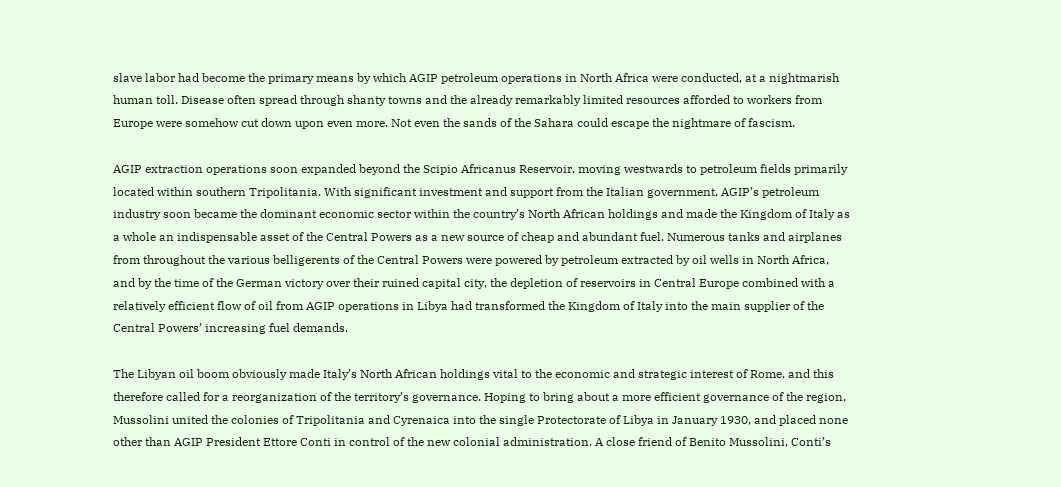slave labor had become the primary means by which AGIP petroleum operations in North Africa were conducted, at a nightmarish human toll. Disease often spread through shanty towns and the already remarkably limited resources afforded to workers from Europe were somehow cut down upon even more. Not even the sands of the Sahara could escape the nightmare of fascism.

AGIP extraction operations soon expanded beyond the Scipio Africanus Reservoir, moving westwards to petroleum fields primarily located within southern Tripolitania. With significant investment and support from the Italian government, AGIP’s petroleum industry soon became the dominant economic sector within the country’s North African holdings and made the Kingdom of Italy as a whole an indispensable asset of the Central Powers as a new source of cheap and abundant fuel. Numerous tanks and airplanes from throughout the various belligerents of the Central Powers were powered by petroleum extracted by oil wells in North Africa, and by the time of the German victory over their ruined capital city, the depletion of reservoirs in Central Europe combined with a relatively efficient flow of oil from AGIP operations in Libya had transformed the Kingdom of Italy into the main supplier of the Central Powers’ increasing fuel demands.

The Libyan oil boom obviously made Italy’s North African holdings vital to the economic and strategic interest of Rome, and this therefore called for a reorganization of the territory’s governance. Hoping to bring about a more efficient governance of the region, Mussolini united the colonies of Tripolitania and Cyrenaica into the single Protectorate of Libya in January 1930, and placed none other than AGIP President Ettore Conti in control of the new colonial administration. A close friend of Benito Mussolini, Conti’s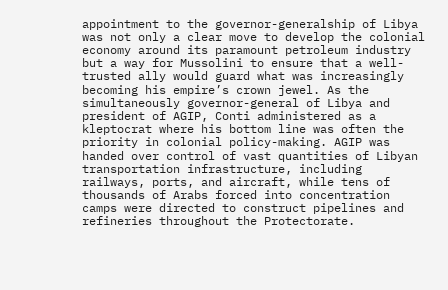appointment to the governor-generalship of Libya was not only a clear move to develop the colonial economy around its paramount petroleum industry but a way for Mussolini to ensure that a well-trusted ally would guard what was increasingly becoming his empire’s crown jewel. As the simultaneously governor-general of Libya and president of AGIP, Conti administered as a kleptocrat where his bottom line was often the priority in colonial policy-making. AGIP was handed over control of vast quantities of Libyan transportation infrastructure, including railways, ports, and aircraft, while tens of thousands of Arabs forced into concentration camps were directed to construct pipelines and refineries throughout the Protectorate.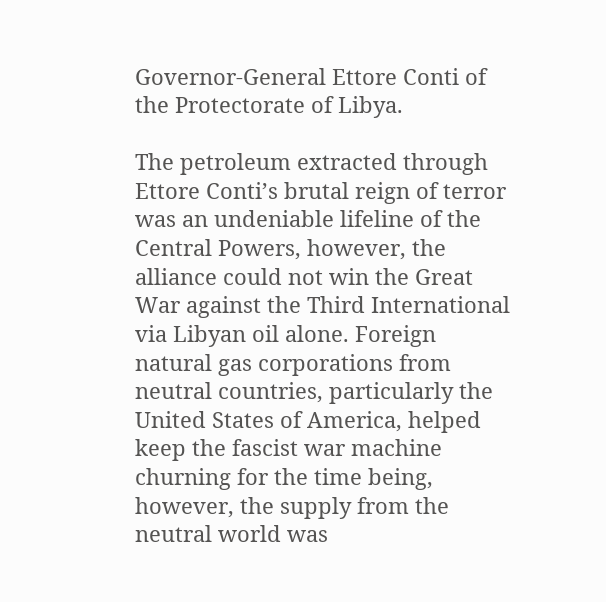Governor-General Ettore Conti of the Protectorate of Libya.

The petroleum extracted through Ettore Conti’s brutal reign of terror was an undeniable lifeline of the Central Powers, however, the alliance could not win the Great War against the Third International via Libyan oil alone. Foreign natural gas corporations from neutral countries, particularly the United States of America, helped keep the fascist war machine churning for the time being, however, the supply from the neutral world was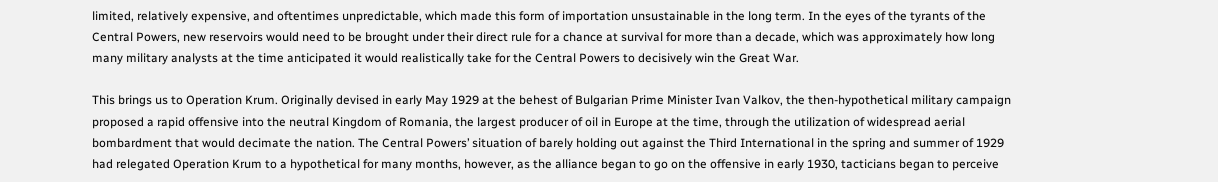limited, relatively expensive, and oftentimes unpredictable, which made this form of importation unsustainable in the long term. In the eyes of the tyrants of the Central Powers, new reservoirs would need to be brought under their direct rule for a chance at survival for more than a decade, which was approximately how long many military analysts at the time anticipated it would realistically take for the Central Powers to decisively win the Great War.

This brings us to Operation Krum. Originally devised in early May 1929 at the behest of Bulgarian Prime Minister Ivan Valkov, the then-hypothetical military campaign proposed a rapid offensive into the neutral Kingdom of Romania, the largest producer of oil in Europe at the time, through the utilization of widespread aerial bombardment that would decimate the nation. The Central Powers’ situation of barely holding out against the Third International in the spring and summer of 1929 had relegated Operation Krum to a hypothetical for many months, however, as the alliance began to go on the offensive in early 1930, tacticians began to perceive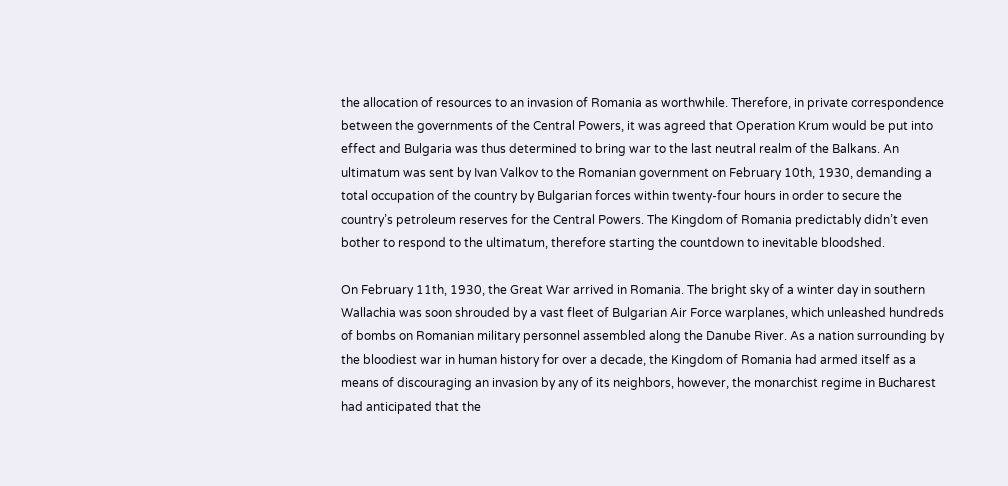the allocation of resources to an invasion of Romania as worthwhile. Therefore, in private correspondence between the governments of the Central Powers, it was agreed that Operation Krum would be put into effect and Bulgaria was thus determined to bring war to the last neutral realm of the Balkans. An ultimatum was sent by Ivan Valkov to the Romanian government on February 10th, 1930, demanding a total occupation of the country by Bulgarian forces within twenty-four hours in order to secure the country’s petroleum reserves for the Central Powers. The Kingdom of Romania predictably didn’t even bother to respond to the ultimatum, therefore starting the countdown to inevitable bloodshed.

On February 11th, 1930, the Great War arrived in Romania. The bright sky of a winter day in southern Wallachia was soon shrouded by a vast fleet of Bulgarian Air Force warplanes, which unleashed hundreds of bombs on Romanian military personnel assembled along the Danube River. As a nation surrounding by the bloodiest war in human history for over a decade, the Kingdom of Romania had armed itself as a means of discouraging an invasion by any of its neighbors, however, the monarchist regime in Bucharest had anticipated that the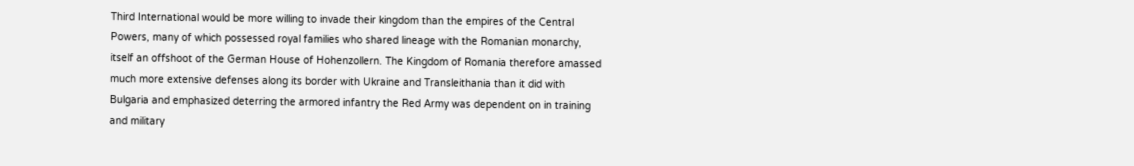Third International would be more willing to invade their kingdom than the empires of the Central Powers, many of which possessed royal families who shared lineage with the Romanian monarchy, itself an offshoot of the German House of Hohenzollern. The Kingdom of Romania therefore amassed much more extensive defenses along its border with Ukraine and Transleithania than it did with Bulgaria and emphasized deterring the armored infantry the Red Army was dependent on in training and military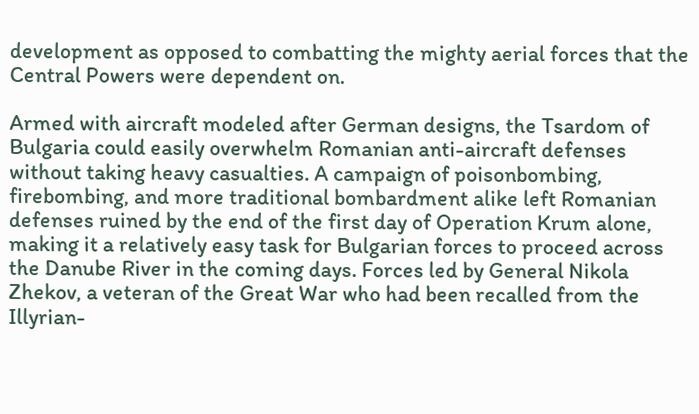development as opposed to combatting the mighty aerial forces that the Central Powers were dependent on.

Armed with aircraft modeled after German designs, the Tsardom of Bulgaria could easily overwhelm Romanian anti-aircraft defenses without taking heavy casualties. A campaign of poisonbombing, firebombing, and more traditional bombardment alike left Romanian defenses ruined by the end of the first day of Operation Krum alone, making it a relatively easy task for Bulgarian forces to proceed across the Danube River in the coming days. Forces led by General Nikola Zhekov, a veteran of the Great War who had been recalled from the Illyrian-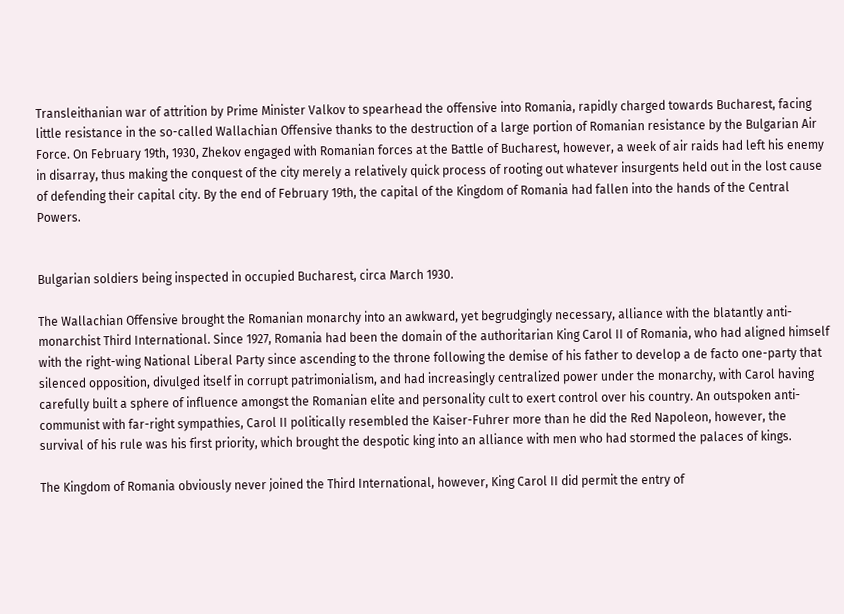Transleithanian war of attrition by Prime Minister Valkov to spearhead the offensive into Romania, rapidly charged towards Bucharest, facing little resistance in the so-called Wallachian Offensive thanks to the destruction of a large portion of Romanian resistance by the Bulgarian Air Force. On February 19th, 1930, Zhekov engaged with Romanian forces at the Battle of Bucharest, however, a week of air raids had left his enemy in disarray, thus making the conquest of the city merely a relatively quick process of rooting out whatever insurgents held out in the lost cause of defending their capital city. By the end of February 19th, the capital of the Kingdom of Romania had fallen into the hands of the Central Powers.


Bulgarian soldiers being inspected in occupied Bucharest, circa March 1930.

The Wallachian Offensive brought the Romanian monarchy into an awkward, yet begrudgingly necessary, alliance with the blatantly anti-monarchist Third International. Since 1927, Romania had been the domain of the authoritarian King Carol II of Romania, who had aligned himself with the right-wing National Liberal Party since ascending to the throne following the demise of his father to develop a de facto one-party that silenced opposition, divulged itself in corrupt patrimonialism, and had increasingly centralized power under the monarchy, with Carol having carefully built a sphere of influence amongst the Romanian elite and personality cult to exert control over his country. An outspoken anti-communist with far-right sympathies, Carol II politically resembled the Kaiser-Fuhrer more than he did the Red Napoleon, however, the survival of his rule was his first priority, which brought the despotic king into an alliance with men who had stormed the palaces of kings.

The Kingdom of Romania obviously never joined the Third International, however, King Carol II did permit the entry of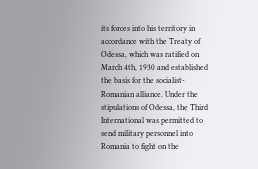its forces into his territory in accordance with the Treaty of Odessa, which was ratified on March 4th, 1930 and established the basis for the socialist-Romanian alliance. Under the stipulations of Odessa, the Third International was permitted to send military personnel into Romania to fight on the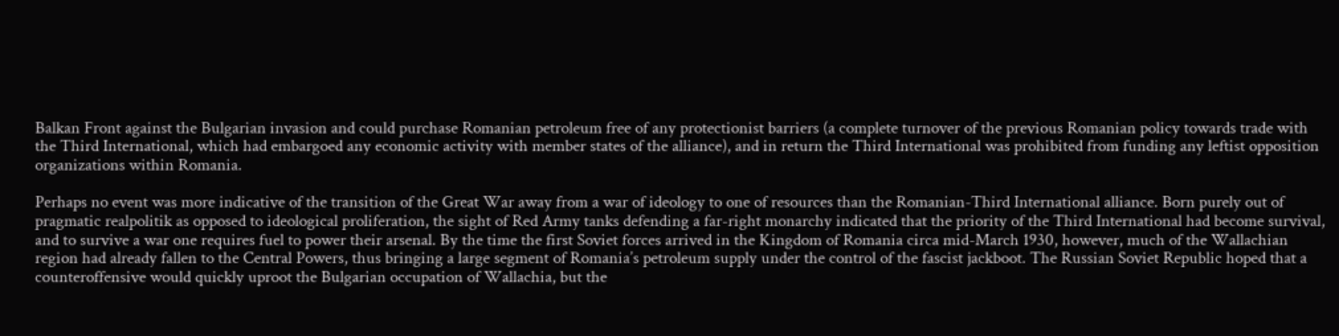Balkan Front against the Bulgarian invasion and could purchase Romanian petroleum free of any protectionist barriers (a complete turnover of the previous Romanian policy towards trade with the Third International, which had embargoed any economic activity with member states of the alliance), and in return the Third International was prohibited from funding any leftist opposition organizations within Romania.

Perhaps no event was more indicative of the transition of the Great War away from a war of ideology to one of resources than the Romanian-Third International alliance. Born purely out of pragmatic realpolitik as opposed to ideological proliferation, the sight of Red Army tanks defending a far-right monarchy indicated that the priority of the Third International had become survival, and to survive a war one requires fuel to power their arsenal. By the time the first Soviet forces arrived in the Kingdom of Romania circa mid-March 1930, however, much of the Wallachian region had already fallen to the Central Powers, thus bringing a large segment of Romania’s petroleum supply under the control of the fascist jackboot. The Russian Soviet Republic hoped that a counteroffensive would quickly uproot the Bulgarian occupation of Wallachia, but the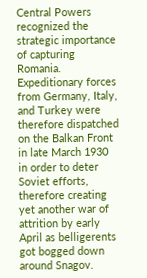Central Powers recognized the strategic importance of capturing Romania. Expeditionary forces from Germany, Italy, and Turkey were therefore dispatched on the Balkan Front in late March 1930 in order to deter Soviet efforts, therefore creating yet another war of attrition by early April as belligerents got bogged down around Snagov.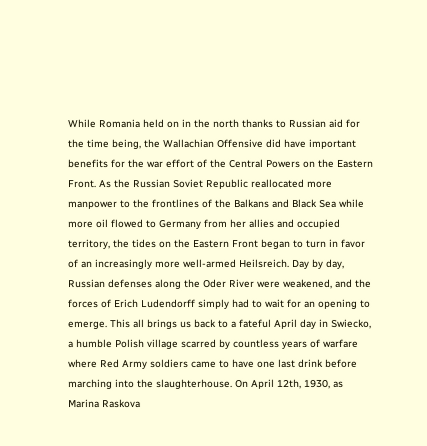While Romania held on in the north thanks to Russian aid for the time being, the Wallachian Offensive did have important benefits for the war effort of the Central Powers on the Eastern Front. As the Russian Soviet Republic reallocated more manpower to the frontlines of the Balkans and Black Sea while more oil flowed to Germany from her allies and occupied territory, the tides on the Eastern Front began to turn in favor of an increasingly more well-armed Heilsreich. Day by day, Russian defenses along the Oder River were weakened, and the forces of Erich Ludendorff simply had to wait for an opening to emerge. This all brings us back to a fateful April day in Swiecko, a humble Polish village scarred by countless years of warfare where Red Army soldiers came to have one last drink before marching into the slaughterhouse. On April 12th, 1930, as Marina Raskova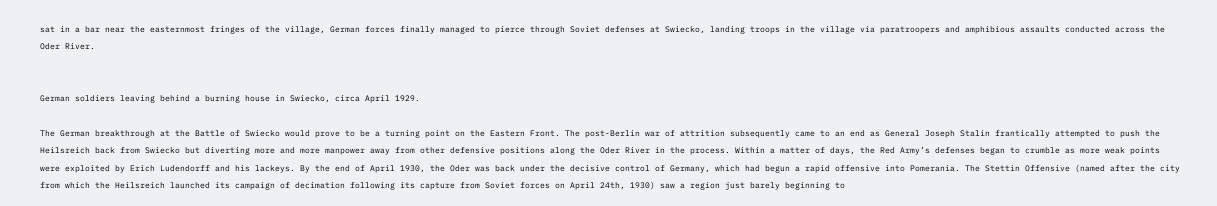sat in a bar near the easternmost fringes of the village, German forces finally managed to pierce through Soviet defenses at Swiecko, landing troops in the village via paratroopers and amphibious assaults conducted across the Oder River.


German soldiers leaving behind a burning house in Swiecko, circa April 1929.

The German breakthrough at the Battle of Swiecko would prove to be a turning point on the Eastern Front. The post-Berlin war of attrition subsequently came to an end as General Joseph Stalin frantically attempted to push the Heilsreich back from Swiecko but diverting more and more manpower away from other defensive positions along the Oder River in the process. Within a matter of days, the Red Army’s defenses began to crumble as more weak points were exploited by Erich Ludendorff and his lackeys. By the end of April 1930, the Oder was back under the decisive control of Germany, which had begun a rapid offensive into Pomerania. The Stettin Offensive (named after the city from which the Heilsreich launched its campaign of decimation following its capture from Soviet forces on April 24th, 1930) saw a region just barely beginning to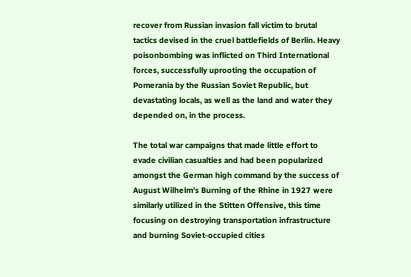recover from Russian invasion fall victim to brutal tactics devised in the cruel battlefields of Berlin. Heavy poisonbombing was inflicted on Third International forces, successfully uprooting the occupation of Pomerania by the Russian Soviet Republic, but devastating locals, as well as the land and water they depended on, in the process.

The total war campaigns that made little effort to evade civilian casualties and had been popularized amongst the German high command by the success of August Wilhelm’s Burning of the Rhine in 1927 were similarly utilized in the Stitten Offensive, this time focusing on destroying transportation infrastructure and burning Soviet-occupied cities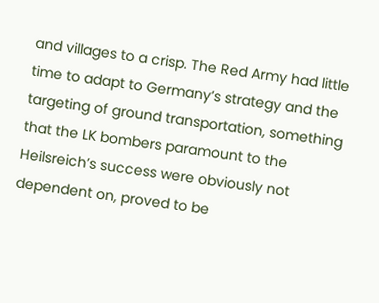and villages to a crisp. The Red Army had little time to adapt to Germany’s strategy and the targeting of ground transportation, something that the LK bombers paramount to the Heilsreich’s success were obviously not dependent on, proved to be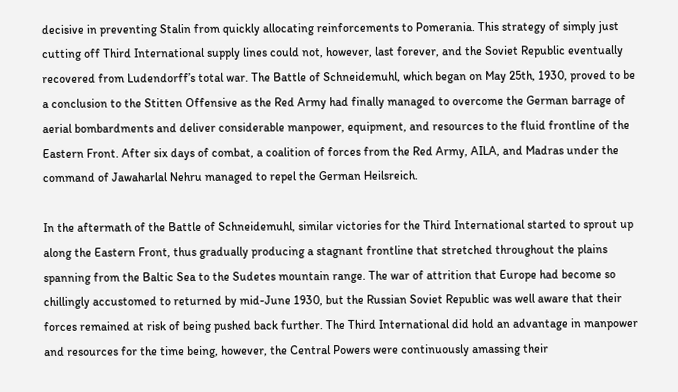decisive in preventing Stalin from quickly allocating reinforcements to Pomerania. This strategy of simply just cutting off Third International supply lines could not, however, last forever, and the Soviet Republic eventually recovered from Ludendorff’s total war. The Battle of Schneidemuhl, which began on May 25th, 1930, proved to be a conclusion to the Stitten Offensive as the Red Army had finally managed to overcome the German barrage of aerial bombardments and deliver considerable manpower, equipment, and resources to the fluid frontline of the Eastern Front. After six days of combat, a coalition of forces from the Red Army, AILA, and Madras under the command of Jawaharlal Nehru managed to repel the German Heilsreich.

In the aftermath of the Battle of Schneidemuhl, similar victories for the Third International started to sprout up along the Eastern Front, thus gradually producing a stagnant frontline that stretched throughout the plains spanning from the Baltic Sea to the Sudetes mountain range. The war of attrition that Europe had become so chillingly accustomed to returned by mid-June 1930, but the Russian Soviet Republic was well aware that their forces remained at risk of being pushed back further. The Third International did hold an advantage in manpower and resources for the time being, however, the Central Powers were continuously amassing their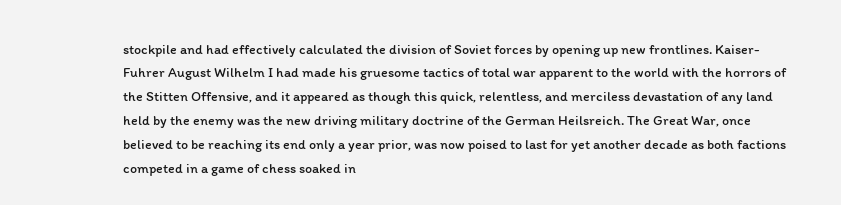stockpile and had effectively calculated the division of Soviet forces by opening up new frontlines. Kaiser-Fuhrer August Wilhelm I had made his gruesome tactics of total war apparent to the world with the horrors of the Stitten Offensive, and it appeared as though this quick, relentless, and merciless devastation of any land held by the enemy was the new driving military doctrine of the German Heilsreich. The Great War, once believed to be reaching its end only a year prior, was now poised to last for yet another decade as both factions competed in a game of chess soaked in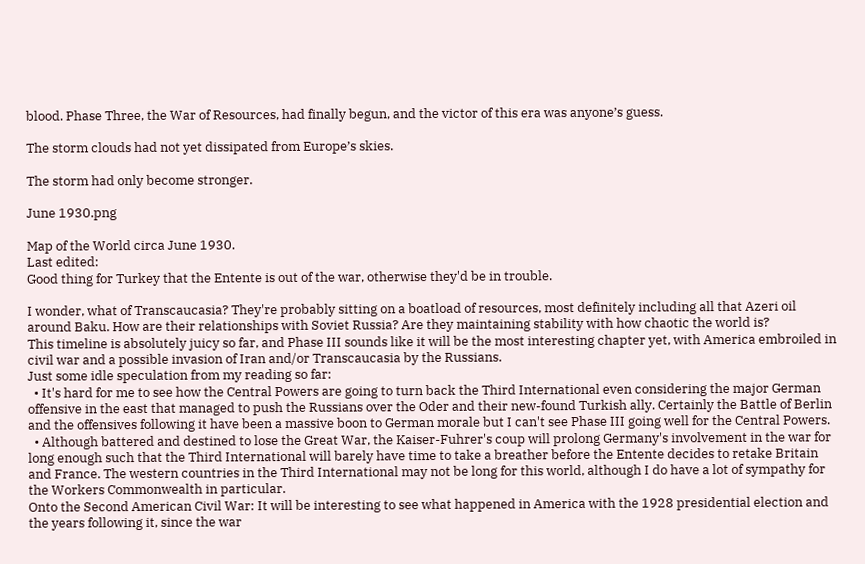blood. Phase Three, the War of Resources, had finally begun, and the victor of this era was anyone’s guess.

The storm clouds had not yet dissipated from Europe’s skies.

The storm had only become stronger.

June 1930.png

Map of the World circa June 1930.
Last edited:
Good thing for Turkey that the Entente is out of the war, otherwise they'd be in trouble.

I wonder, what of Transcaucasia? They're probably sitting on a boatload of resources, most definitely including all that Azeri oil around Baku. How are their relationships with Soviet Russia? Are they maintaining stability with how chaotic the world is?
This timeline is absolutely juicy so far, and Phase III sounds like it will be the most interesting chapter yet, with America embroiled in civil war and a possible invasion of Iran and/or Transcaucasia by the Russians.
Just some idle speculation from my reading so far:
  • It's hard for me to see how the Central Powers are going to turn back the Third International even considering the major German offensive in the east that managed to push the Russians over the Oder and their new-found Turkish ally. Certainly the Battle of Berlin and the offensives following it have been a massive boon to German morale but I can't see Phase III going well for the Central Powers.
  • Although battered and destined to lose the Great War, the Kaiser-Fuhrer's coup will prolong Germany's involvement in the war for long enough such that the Third International will barely have time to take a breather before the Entente decides to retake Britain and France. The western countries in the Third International may not be long for this world, although I do have a lot of sympathy for the Workers Commonwealth in particular.
Onto the Second American Civil War: It will be interesting to see what happened in America with the 1928 presidential election and the years following it, since the war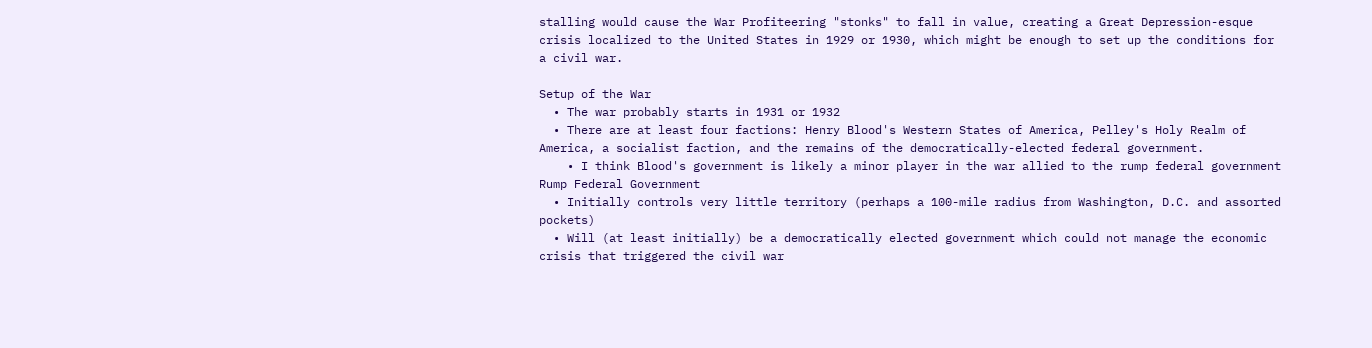stalling would cause the War Profiteering "stonks" to fall in value, creating a Great Depression-esque crisis localized to the United States in 1929 or 1930, which might be enough to set up the conditions for a civil war.

Setup of the War
  • The war probably starts in 1931 or 1932
  • There are at least four factions: Henry Blood's Western States of America, Pelley's Holy Realm of America, a socialist faction, and the remains of the democratically-elected federal government.
    • I think Blood's government is likely a minor player in the war allied to the rump federal government
Rump Federal Government
  • Initially controls very little territory (perhaps a 100-mile radius from Washington, D.C. and assorted pockets)
  • Will (at least initially) be a democratically elected government which could not manage the economic crisis that triggered the civil war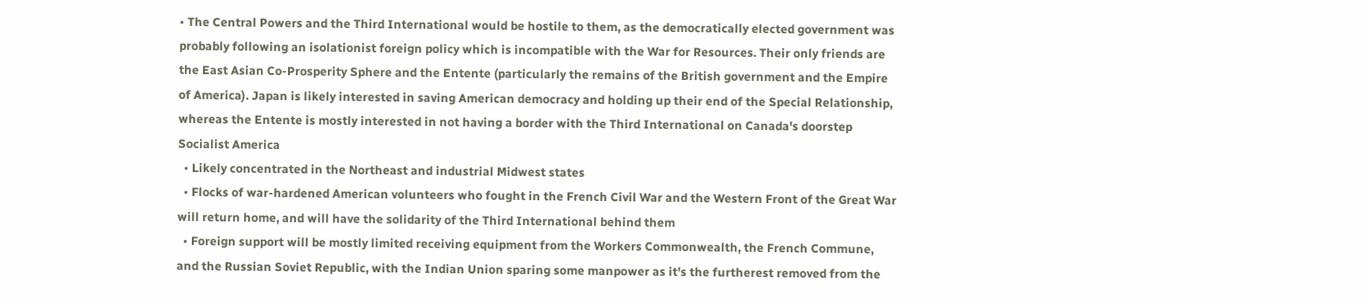• The Central Powers and the Third International would be hostile to them, as the democratically elected government was probably following an isolationist foreign policy which is incompatible with the War for Resources. Their only friends are the East Asian Co-Prosperity Sphere and the Entente (particularly the remains of the British government and the Empire of America). Japan is likely interested in saving American democracy and holding up their end of the Special Relationship, whereas the Entente is mostly interested in not having a border with the Third International on Canada's doorstep
Socialist America
  • Likely concentrated in the Northeast and industrial Midwest states
  • Flocks of war-hardened American volunteers who fought in the French Civil War and the Western Front of the Great War will return home, and will have the solidarity of the Third International behind them
  • Foreign support will be mostly limited receiving equipment from the Workers Commonwealth, the French Commune, and the Russian Soviet Republic, with the Indian Union sparing some manpower as it's the furtherest removed from the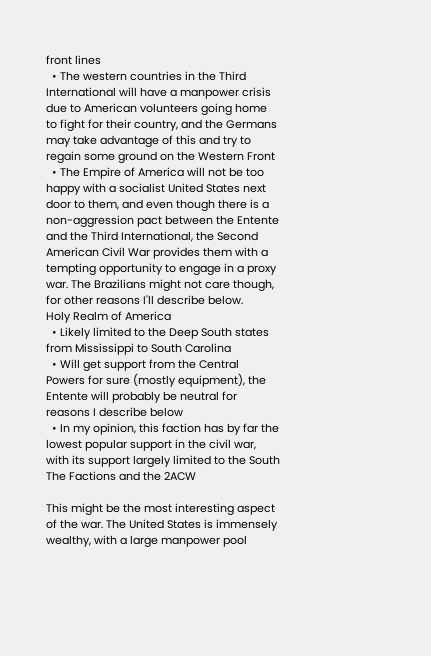front lines
  • The western countries in the Third International will have a manpower crisis due to American volunteers going home to fight for their country, and the Germans may take advantage of this and try to regain some ground on the Western Front
  • The Empire of America will not be too happy with a socialist United States next door to them, and even though there is a non-aggression pact between the Entente and the Third International, the Second American Civil War provides them with a tempting opportunity to engage in a proxy war. The Brazilians might not care though, for other reasons I'll describe below.
Holy Realm of America
  • Likely limited to the Deep South states from Mississippi to South Carolina
  • Will get support from the Central Powers for sure (mostly equipment), the Entente will probably be neutral for reasons I describe below
  • In my opinion, this faction has by far the lowest popular support in the civil war, with its support largely limited to the South
The Factions and the 2ACW

This might be the most interesting aspect of the war. The United States is immensely wealthy, with a large manpower pool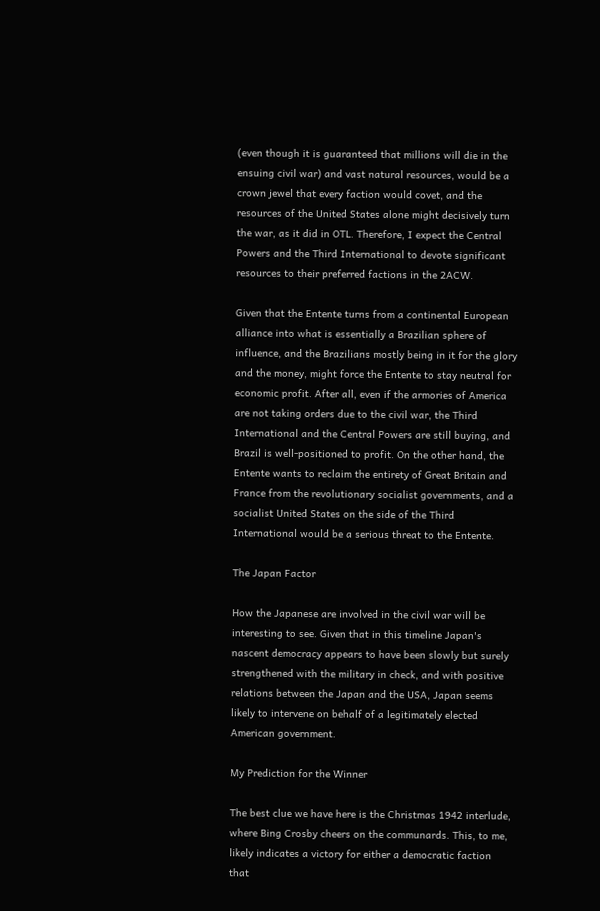(even though it is guaranteed that millions will die in the ensuing civil war) and vast natural resources, would be a crown jewel that every faction would covet, and the resources of the United States alone might decisively turn the war, as it did in OTL. Therefore, I expect the Central Powers and the Third International to devote significant resources to their preferred factions in the 2ACW.

Given that the Entente turns from a continental European alliance into what is essentially a Brazilian sphere of influence, and the Brazilians mostly being in it for the glory and the money, might force the Entente to stay neutral for economic profit. After all, even if the armories of America are not taking orders due to the civil war, the Third International and the Central Powers are still buying, and Brazil is well-positioned to profit. On the other hand, the Entente wants to reclaim the entirety of Great Britain and France from the revolutionary socialist governments, and a socialist United States on the side of the Third International would be a serious threat to the Entente.

The Japan Factor

How the Japanese are involved in the civil war will be interesting to see. Given that in this timeline Japan's nascent democracy appears to have been slowly but surely strengthened with the military in check, and with positive relations between the Japan and the USA, Japan seems likely to intervene on behalf of a legitimately elected American government.

My Prediction for the Winner

The best clue we have here is the Christmas 1942 interlude, where Bing Crosby cheers on the communards. This, to me, likely indicates a victory for either a democratic faction that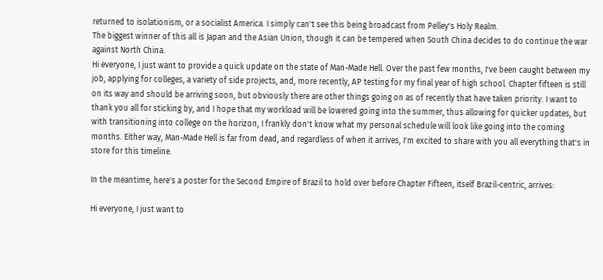returned to isolationism, or a socialist America. I simply can't see this being broadcast from Pelley's Holy Realm.
The biggest winner of this all is Japan and the Asian Union, though it can be tempered when South China decides to do continue the war against North China.
Hi everyone, I just want to provide a quick update on the state of Man-Made Hell. Over the past few months, I've been caught between my job, applying for colleges, a variety of side projects, and, more recently, AP testing for my final year of high school. Chapter fifteen is still on its way and should be arriving soon, but obviously there are other things going on as of recently that have taken priority. I want to thank you all for sticking by, and I hope that my workload will be lowered going into the summer, thus allowing for quicker updates, but with transitioning into college on the horizon, I frankly don't know what my personal schedule will look like going into the coming months. Either way, Man-Made Hell is far from dead, and regardless of when it arrives, I'm excited to share with you all everything that's in store for this timeline.

In the meantime, here's a poster for the Second Empire of Brazil to hold over before Chapter Fifteen, itself Brazil-centric, arrives:

Hi everyone, I just want to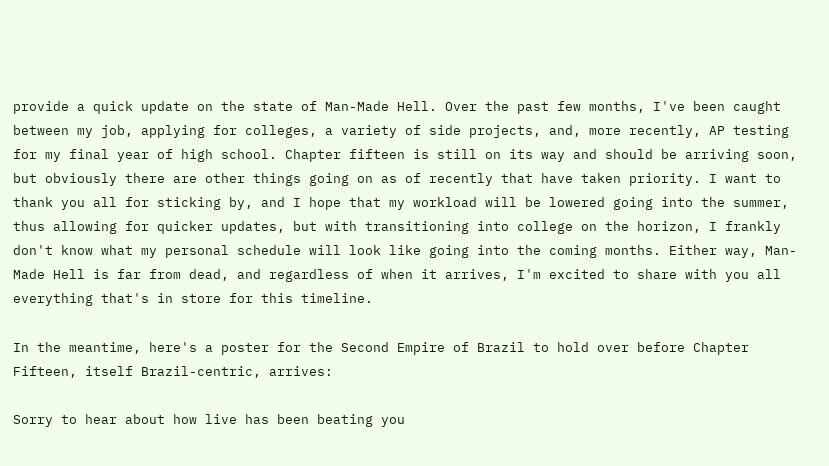provide a quick update on the state of Man-Made Hell. Over the past few months, I've been caught between my job, applying for colleges, a variety of side projects, and, more recently, AP testing for my final year of high school. Chapter fifteen is still on its way and should be arriving soon, but obviously there are other things going on as of recently that have taken priority. I want to thank you all for sticking by, and I hope that my workload will be lowered going into the summer, thus allowing for quicker updates, but with transitioning into college on the horizon, I frankly don't know what my personal schedule will look like going into the coming months. Either way, Man-Made Hell is far from dead, and regardless of when it arrives, I'm excited to share with you all everything that's in store for this timeline.

In the meantime, here's a poster for the Second Empire of Brazil to hold over before Chapter Fifteen, itself Brazil-centric, arrives:

Sorry to hear about how live has been beating you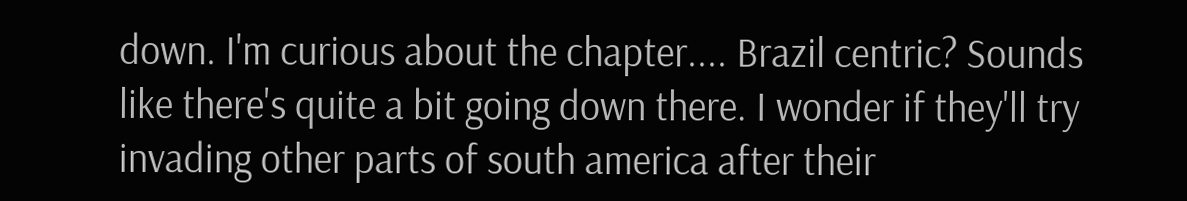down. I'm curious about the chapter.... Brazil centric? Sounds like there's quite a bit going down there. I wonder if they'll try invading other parts of south america after their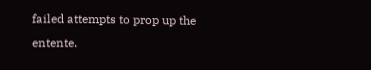failed attempts to prop up the entente.